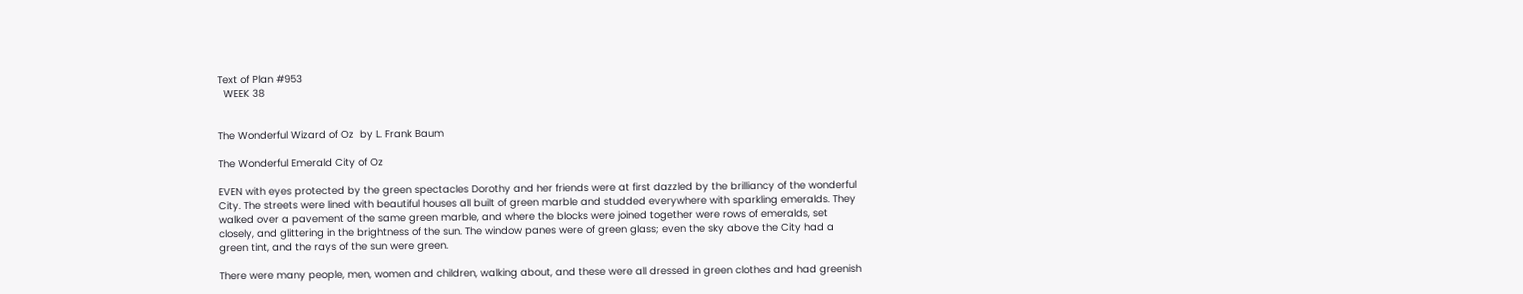Text of Plan #953
  WEEK 38


The Wonderful Wizard of Oz  by L. Frank Baum

The Wonderful Emerald City of Oz

EVEN with eyes protected by the green spectacles Dorothy and her friends were at first dazzled by the brilliancy of the wonderful City. The streets were lined with beautiful houses all built of green marble and studded everywhere with sparkling emeralds. They walked over a pavement of the same green marble, and where the blocks were joined together were rows of emeralds, set closely, and glittering in the brightness of the sun. The window panes were of green glass; even the sky above the City had a green tint, and the rays of the sun were green.

There were many people, men, women and children, walking about, and these were all dressed in green clothes and had greenish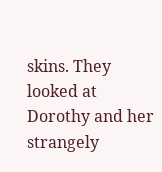skins. They looked at Dorothy and her strangely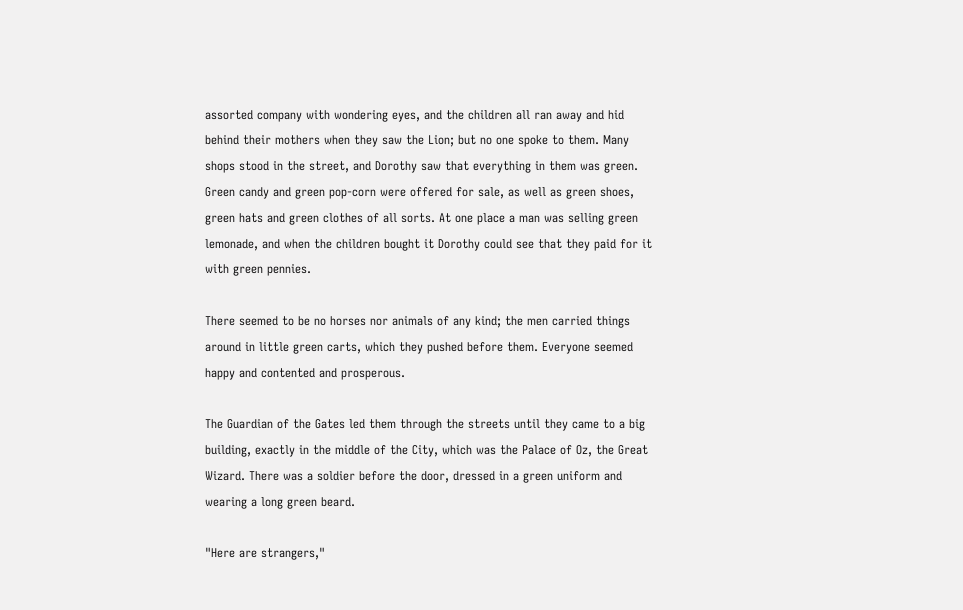assorted company with wondering eyes, and the children all ran away and hid behind their mothers when they saw the Lion; but no one spoke to them. Many shops stood in the street, and Dorothy saw that everything in them was green. Green candy and green pop-corn were offered for sale, as well as green shoes, green hats and green clothes of all sorts. At one place a man was selling green lemonade, and when the children bought it Dorothy could see that they paid for it with green pennies.

There seemed to be no horses nor animals of any kind; the men carried things around in little green carts, which they pushed before them. Everyone seemed happy and contented and prosperous.

The Guardian of the Gates led them through the streets until they came to a big building, exactly in the middle of the City, which was the Palace of Oz, the Great Wizard. There was a soldier before the door, dressed in a green uniform and wearing a long green beard.

"Here are strangers,"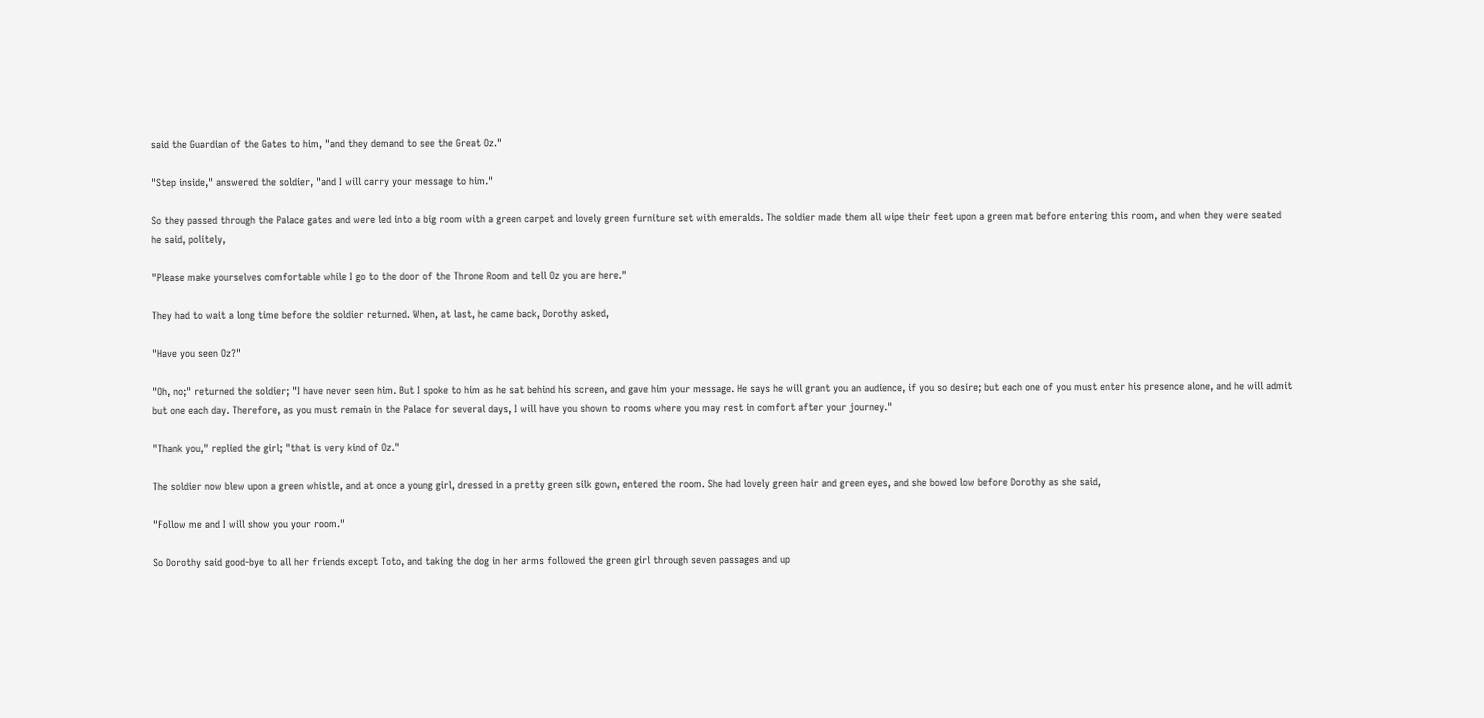said the Guardian of the Gates to him, "and they demand to see the Great Oz."

"Step inside," answered the soldier, "and I will carry your message to him."

So they passed through the Palace gates and were led into a big room with a green carpet and lovely green furniture set with emeralds. The soldier made them all wipe their feet upon a green mat before entering this room, and when they were seated he said, politely,

"Please make yourselves comfortable while I go to the door of the Throne Room and tell Oz you are here."

They had to wait a long time before the soldier returned. When, at last, he came back, Dorothy asked,

"Have you seen Oz?"

"Oh, no;" returned the soldier; "I have never seen him. But I spoke to him as he sat behind his screen, and gave him your message. He says he will grant you an audience, if you so desire; but each one of you must enter his presence alone, and he will admit but one each day. Therefore, as you must remain in the Palace for several days, I will have you shown to rooms where you may rest in comfort after your journey."

"Thank you," replied the girl; "that is very kind of Oz."

The soldier now blew upon a green whistle, and at once a young girl, dressed in a pretty green silk gown, entered the room. She had lovely green hair and green eyes, and she bowed low before Dorothy as she said,

"Follow me and I will show you your room."

So Dorothy said good-bye to all her friends except Toto, and taking the dog in her arms followed the green girl through seven passages and up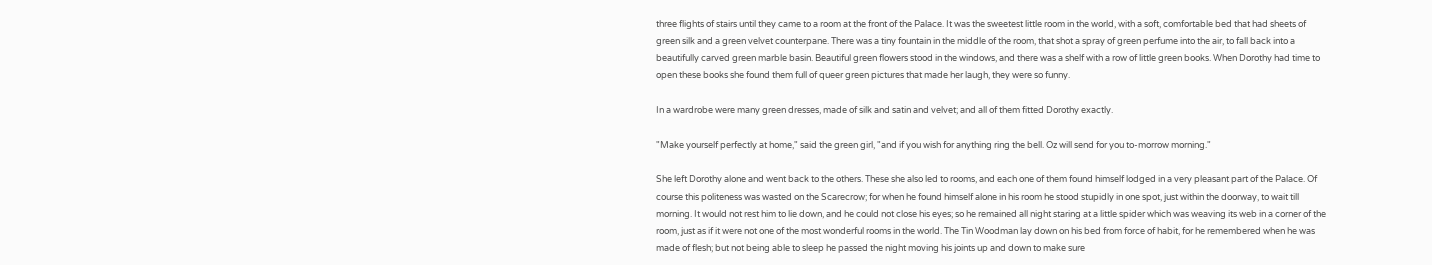three flights of stairs until they came to a room at the front of the Palace. It was the sweetest little room in the world, with a soft, comfortable bed that had sheets of green silk and a green velvet counterpane. There was a tiny fountain in the middle of the room, that shot a spray of green perfume into the air, to fall back into a beautifully carved green marble basin. Beautiful green flowers stood in the windows, and there was a shelf with a row of little green books. When Dorothy had time to open these books she found them full of queer green pictures that made her laugh, they were so funny.

In a wardrobe were many green dresses, made of silk and satin and velvet; and all of them fitted Dorothy exactly.

"Make yourself perfectly at home," said the green girl, "and if you wish for anything ring the bell. Oz will send for you to-morrow morning."

She left Dorothy alone and went back to the others. These she also led to rooms, and each one of them found himself lodged in a very pleasant part of the Palace. Of course this politeness was wasted on the Scarecrow; for when he found himself alone in his room he stood stupidly in one spot, just within the doorway, to wait till morning. It would not rest him to lie down, and he could not close his eyes; so he remained all night staring at a little spider which was weaving its web in a corner of the room, just as if it were not one of the most wonderful rooms in the world. The Tin Woodman lay down on his bed from force of habit, for he remembered when he was made of flesh; but not being able to sleep he passed the night moving his joints up and down to make sure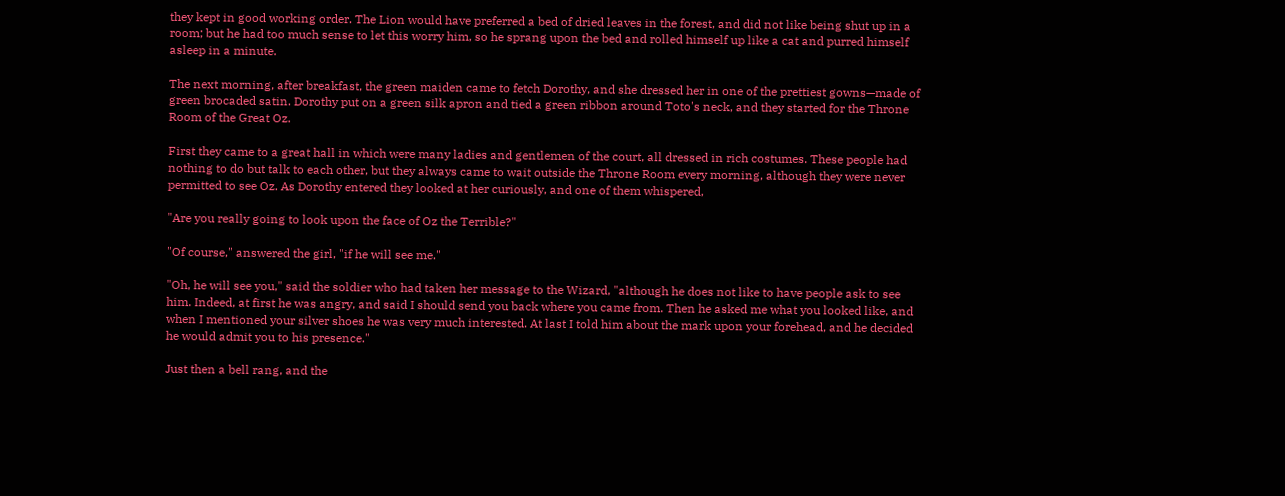they kept in good working order. The Lion would have preferred a bed of dried leaves in the forest, and did not like being shut up in a room; but he had too much sense to let this worry him, so he sprang upon the bed and rolled himself up like a cat and purred himself asleep in a minute.

The next morning, after breakfast, the green maiden came to fetch Dorothy, and she dressed her in one of the prettiest gowns—made of green brocaded satin. Dorothy put on a green silk apron and tied a green ribbon around Toto's neck, and they started for the Throne Room of the Great Oz.

First they came to a great hall in which were many ladies and gentlemen of the court, all dressed in rich costumes. These people had nothing to do but talk to each other, but they always came to wait outside the Throne Room every morning, although they were never permitted to see Oz. As Dorothy entered they looked at her curiously, and one of them whispered,

"Are you really going to look upon the face of Oz the Terrible?"

"Of course," answered the girl, "if he will see me."

"Oh, he will see you," said the soldier who had taken her message to the Wizard, "although he does not like to have people ask to see him. Indeed, at first he was angry, and said I should send you back where you came from. Then he asked me what you looked like, and when I mentioned your silver shoes he was very much interested. At last I told him about the mark upon your forehead, and he decided he would admit you to his presence."

Just then a bell rang, and the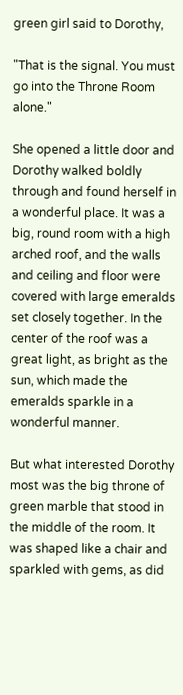green girl said to Dorothy,

"That is the signal. You must go into the Throne Room alone."

She opened a little door and Dorothy walked boldly through and found herself in a wonderful place. It was a big, round room with a high arched roof, and the walls and ceiling and floor were covered with large emeralds set closely together. In the center of the roof was a great light, as bright as the sun, which made the emeralds sparkle in a wonderful manner.

But what interested Dorothy most was the big throne of green marble that stood in the middle of the room. It was shaped like a chair and sparkled with gems, as did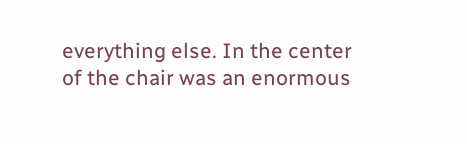everything else. In the center of the chair was an enormous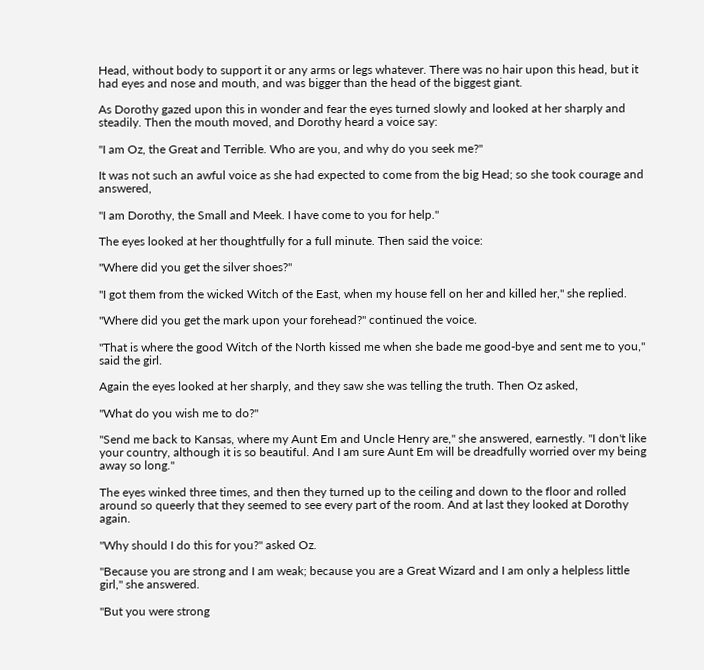Head, without body to support it or any arms or legs whatever. There was no hair upon this head, but it had eyes and nose and mouth, and was bigger than the head of the biggest giant.

As Dorothy gazed upon this in wonder and fear the eyes turned slowly and looked at her sharply and steadily. Then the mouth moved, and Dorothy heard a voice say:

"I am Oz, the Great and Terrible. Who are you, and why do you seek me?"

It was not such an awful voice as she had expected to come from the big Head; so she took courage and answered,

"I am Dorothy, the Small and Meek. I have come to you for help."

The eyes looked at her thoughtfully for a full minute. Then said the voice:

"Where did you get the silver shoes?"

"I got them from the wicked Witch of the East, when my house fell on her and killed her," she replied.

"Where did you get the mark upon your forehead?" continued the voice.

"That is where the good Witch of the North kissed me when she bade me good-bye and sent me to you," said the girl.

Again the eyes looked at her sharply, and they saw she was telling the truth. Then Oz asked,

"What do you wish me to do?"

"Send me back to Kansas, where my Aunt Em and Uncle Henry are," she answered, earnestly. "I don't like your country, although it is so beautiful. And I am sure Aunt Em will be dreadfully worried over my being away so long."

The eyes winked three times, and then they turned up to the ceiling and down to the floor and rolled around so queerly that they seemed to see every part of the room. And at last they looked at Dorothy again.

"Why should I do this for you?" asked Oz.

"Because you are strong and I am weak; because you are a Great Wizard and I am only a helpless little girl," she answered.

"But you were strong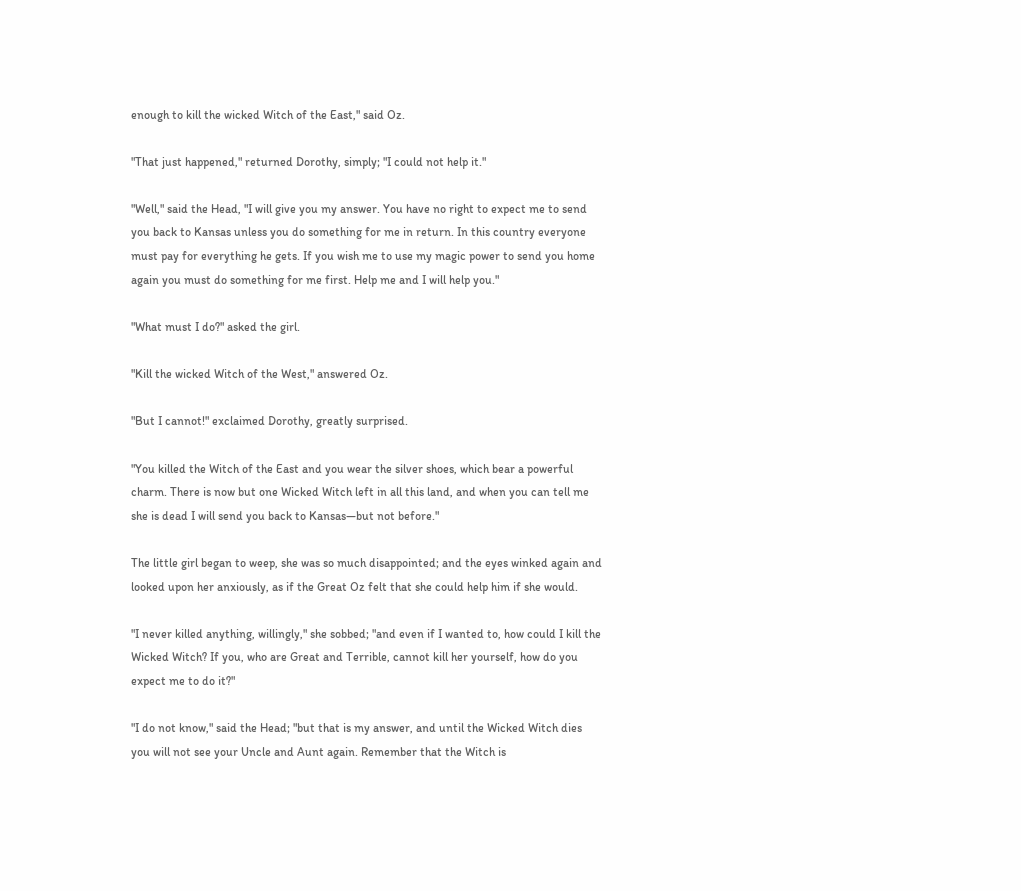enough to kill the wicked Witch of the East," said Oz.

"That just happened," returned Dorothy, simply; "I could not help it."

"Well," said the Head, "I will give you my answer. You have no right to expect me to send you back to Kansas unless you do something for me in return. In this country everyone must pay for everything he gets. If you wish me to use my magic power to send you home again you must do something for me first. Help me and I will help you."

"What must I do?" asked the girl.

"Kill the wicked Witch of the West," answered Oz.

"But I cannot!" exclaimed Dorothy, greatly surprised.

"You killed the Witch of the East and you wear the silver shoes, which bear a powerful charm. There is now but one Wicked Witch left in all this land, and when you can tell me she is dead I will send you back to Kansas—but not before."

The little girl began to weep, she was so much disappointed; and the eyes winked again and looked upon her anxiously, as if the Great Oz felt that she could help him if she would.

"I never killed anything, willingly," she sobbed; "and even if I wanted to, how could I kill the Wicked Witch? If you, who are Great and Terrible, cannot kill her yourself, how do you expect me to do it?"

"I do not know," said the Head; "but that is my answer, and until the Wicked Witch dies you will not see your Uncle and Aunt again. Remember that the Witch is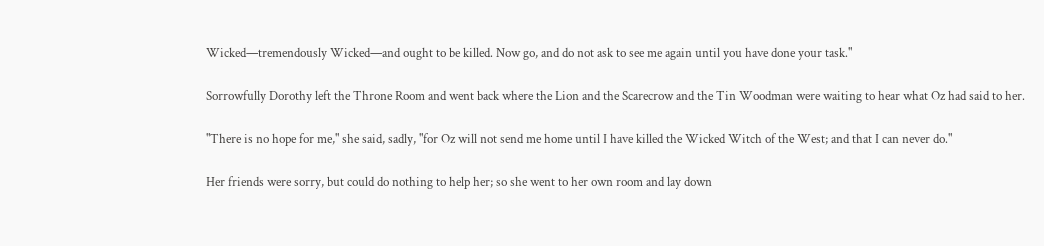Wicked—tremendously Wicked—and ought to be killed. Now go, and do not ask to see me again until you have done your task."

Sorrowfully Dorothy left the Throne Room and went back where the Lion and the Scarecrow and the Tin Woodman were waiting to hear what Oz had said to her.

"There is no hope for me," she said, sadly, "for Oz will not send me home until I have killed the Wicked Witch of the West; and that I can never do."

Her friends were sorry, but could do nothing to help her; so she went to her own room and lay down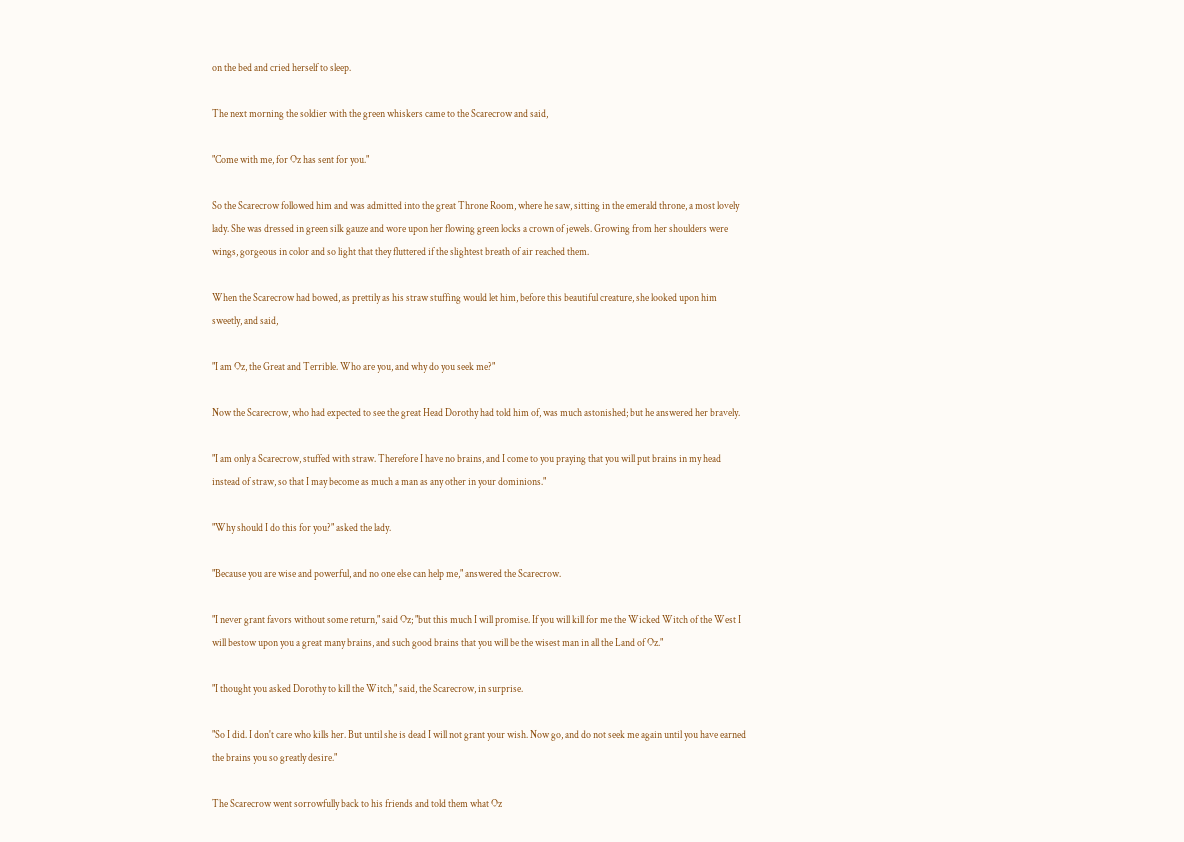on the bed and cried herself to sleep.

The next morning the soldier with the green whiskers came to the Scarecrow and said,

"Come with me, for Oz has sent for you."

So the Scarecrow followed him and was admitted into the great Throne Room, where he saw, sitting in the emerald throne, a most lovely lady. She was dressed in green silk gauze and wore upon her flowing green locks a crown of jewels. Growing from her shoulders were wings, gorgeous in color and so light that they fluttered if the slightest breath of air reached them.

When the Scarecrow had bowed, as prettily as his straw stuffing would let him, before this beautiful creature, she looked upon him sweetly, and said,

"I am Oz, the Great and Terrible. Who are you, and why do you seek me?"

Now the Scarecrow, who had expected to see the great Head Dorothy had told him of, was much astonished; but he answered her bravely.

"I am only a Scarecrow, stuffed with straw. Therefore I have no brains, and I come to you praying that you will put brains in my head instead of straw, so that I may become as much a man as any other in your dominions."

"Why should I do this for you?" asked the lady.

"Because you are wise and powerful, and no one else can help me," answered the Scarecrow.

"I never grant favors without some return," said Oz; "but this much I will promise. If you will kill for me the Wicked Witch of the West I will bestow upon you a great many brains, and such good brains that you will be the wisest man in all the Land of Oz."

"I thought you asked Dorothy to kill the Witch," said, the Scarecrow, in surprise.

"So I did. I don't care who kills her. But until she is dead I will not grant your wish. Now go, and do not seek me again until you have earned the brains you so greatly desire."

The Scarecrow went sorrowfully back to his friends and told them what Oz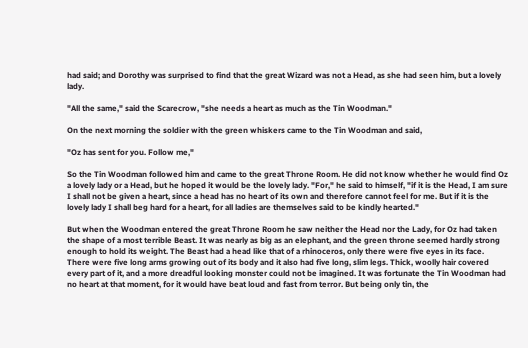had said; and Dorothy was surprised to find that the great Wizard was not a Head, as she had seen him, but a lovely lady.

"All the same," said the Scarecrow, "she needs a heart as much as the Tin Woodman."

On the next morning the soldier with the green whiskers came to the Tin Woodman and said,

"Oz has sent for you. Follow me,"

So the Tin Woodman followed him and came to the great Throne Room. He did not know whether he would find Oz a lovely lady or a Head, but he hoped it would be the lovely lady. "For," he said to himself, "if it is the Head, I am sure I shall not be given a heart, since a head has no heart of its own and therefore cannot feel for me. But if it is the lovely lady I shall beg hard for a heart, for all ladies are themselves said to be kindly hearted."

But when the Woodman entered the great Throne Room he saw neither the Head nor the Lady, for Oz had taken the shape of a most terrible Beast. It was nearly as big as an elephant, and the green throne seemed hardly strong enough to hold its weight. The Beast had a head like that of a rhinoceros, only there were five eyes in its face. There were five long arms growing out of its body and it also had five long, slim legs. Thick, woolly hair covered every part of it, and a more dreadful looking monster could not be imagined. It was fortunate the Tin Woodman had no heart at that moment, for it would have beat loud and fast from terror. But being only tin, the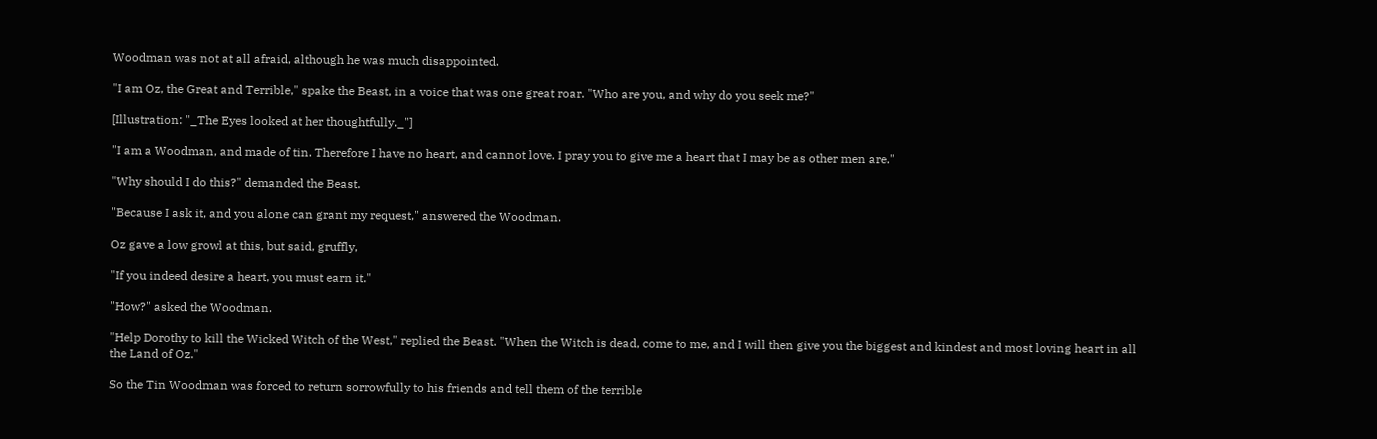Woodman was not at all afraid, although he was much disappointed.

"I am Oz, the Great and Terrible," spake the Beast, in a voice that was one great roar. "Who are you, and why do you seek me?"

[Illustration: "_The Eyes looked at her thoughtfully._"]

"I am a Woodman, and made of tin. Therefore I have no heart, and cannot love. I pray you to give me a heart that I may be as other men are."

"Why should I do this?" demanded the Beast.

"Because I ask it, and you alone can grant my request," answered the Woodman.

Oz gave a low growl at this, but said, gruffly,

"If you indeed desire a heart, you must earn it."

"How?" asked the Woodman.

"Help Dorothy to kill the Wicked Witch of the West," replied the Beast. "When the Witch is dead, come to me, and I will then give you the biggest and kindest and most loving heart in all the Land of Oz."

So the Tin Woodman was forced to return sorrowfully to his friends and tell them of the terrible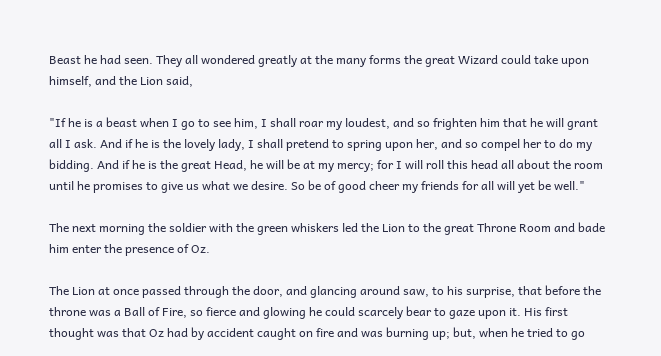Beast he had seen. They all wondered greatly at the many forms the great Wizard could take upon himself, and the Lion said,

"If he is a beast when I go to see him, I shall roar my loudest, and so frighten him that he will grant all I ask. And if he is the lovely lady, I shall pretend to spring upon her, and so compel her to do my bidding. And if he is the great Head, he will be at my mercy; for I will roll this head all about the room until he promises to give us what we desire. So be of good cheer my friends for all will yet be well."

The next morning the soldier with the green whiskers led the Lion to the great Throne Room and bade him enter the presence of Oz.

The Lion at once passed through the door, and glancing around saw, to his surprise, that before the throne was a Ball of Fire, so fierce and glowing he could scarcely bear to gaze upon it. His first thought was that Oz had by accident caught on fire and was burning up; but, when he tried to go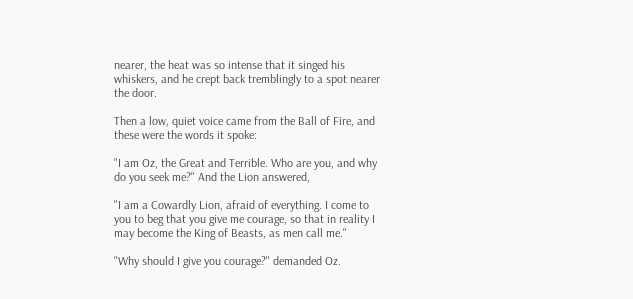nearer, the heat was so intense that it singed his whiskers, and he crept back tremblingly to a spot nearer the door.

Then a low, quiet voice came from the Ball of Fire, and these were the words it spoke:

"I am Oz, the Great and Terrible. Who are you, and why do you seek me?" And the Lion answered,

"I am a Cowardly Lion, afraid of everything. I come to you to beg that you give me courage, so that in reality I may become the King of Beasts, as men call me."

"Why should I give you courage?" demanded Oz.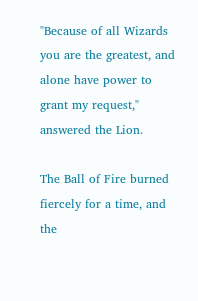"Because of all Wizards you are the greatest, and alone have power to grant my request," answered the Lion.

The Ball of Fire burned fiercely for a time, and the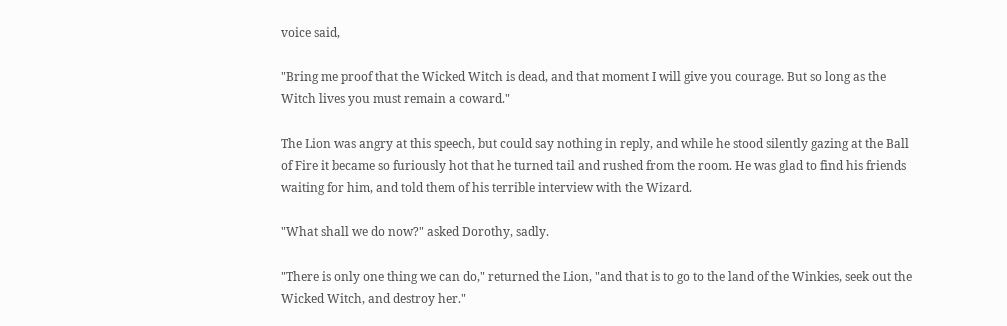voice said,

"Bring me proof that the Wicked Witch is dead, and that moment I will give you courage. But so long as the Witch lives you must remain a coward."

The Lion was angry at this speech, but could say nothing in reply, and while he stood silently gazing at the Ball of Fire it became so furiously hot that he turned tail and rushed from the room. He was glad to find his friends waiting for him, and told them of his terrible interview with the Wizard.

"What shall we do now?" asked Dorothy, sadly.

"There is only one thing we can do," returned the Lion, "and that is to go to the land of the Winkies, seek out the Wicked Witch, and destroy her."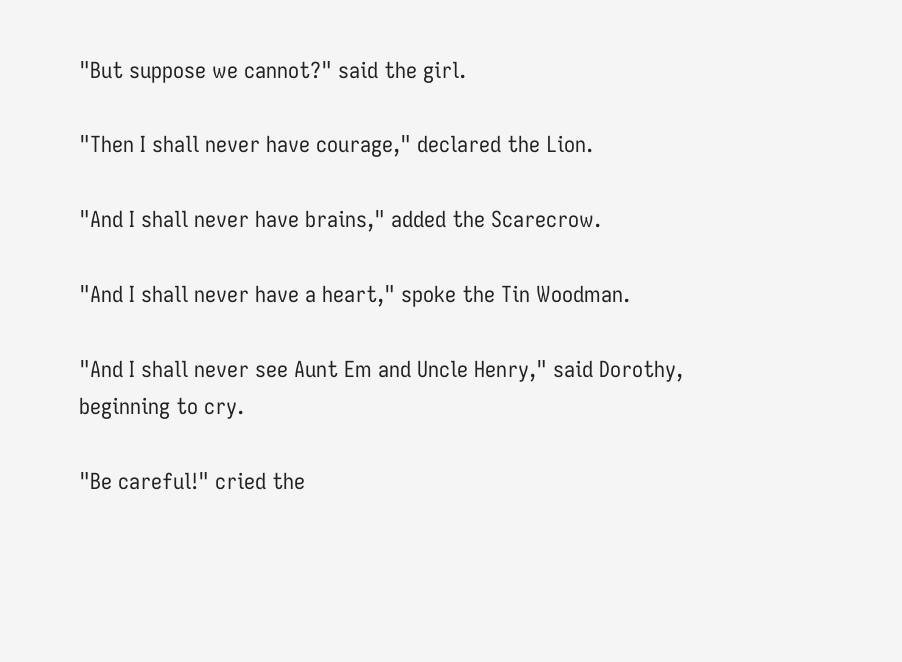"But suppose we cannot?" said the girl.

"Then I shall never have courage," declared the Lion.

"And I shall never have brains," added the Scarecrow.

"And I shall never have a heart," spoke the Tin Woodman.

"And I shall never see Aunt Em and Uncle Henry," said Dorothy, beginning to cry.

"Be careful!" cried the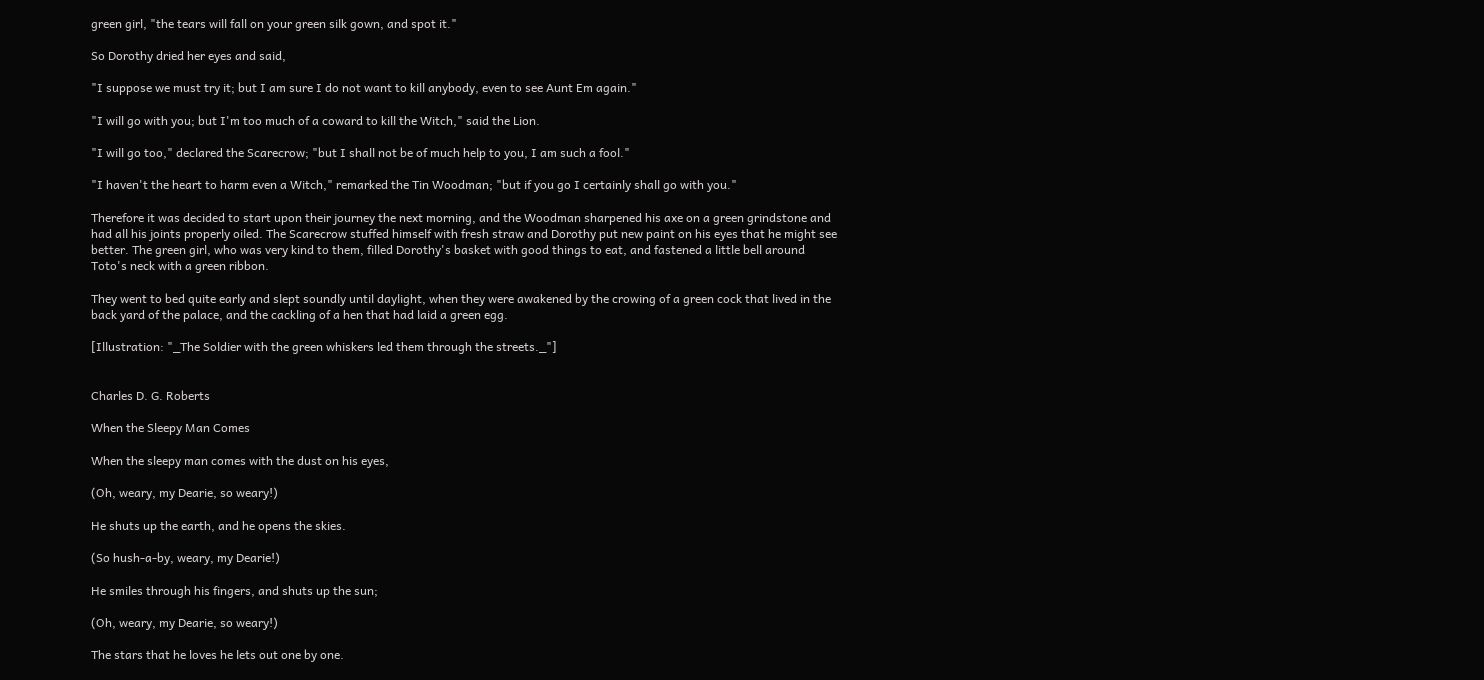green girl, "the tears will fall on your green silk gown, and spot it."

So Dorothy dried her eyes and said,

"I suppose we must try it; but I am sure I do not want to kill anybody, even to see Aunt Em again."

"I will go with you; but I'm too much of a coward to kill the Witch," said the Lion.

"I will go too," declared the Scarecrow; "but I shall not be of much help to you, I am such a fool."

"I haven't the heart to harm even a Witch," remarked the Tin Woodman; "but if you go I certainly shall go with you."

Therefore it was decided to start upon their journey the next morning, and the Woodman sharpened his axe on a green grindstone and had all his joints properly oiled. The Scarecrow stuffed himself with fresh straw and Dorothy put new paint on his eyes that he might see better. The green girl, who was very kind to them, filled Dorothy's basket with good things to eat, and fastened a little bell around Toto's neck with a green ribbon.

They went to bed quite early and slept soundly until daylight, when they were awakened by the crowing of a green cock that lived in the back yard of the palace, and the cackling of a hen that had laid a green egg.

[Illustration: "_The Soldier with the green whiskers led them through the streets._"]


Charles D. G. Roberts

When the Sleepy Man Comes

When the sleepy man comes with the dust on his eyes,

(Oh, weary, my Dearie, so weary!)

He shuts up the earth, and he opens the skies.

(So hush-a-by, weary, my Dearie!)

He smiles through his fingers, and shuts up the sun;

(Oh, weary, my Dearie, so weary!)

The stars that he loves he lets out one by one.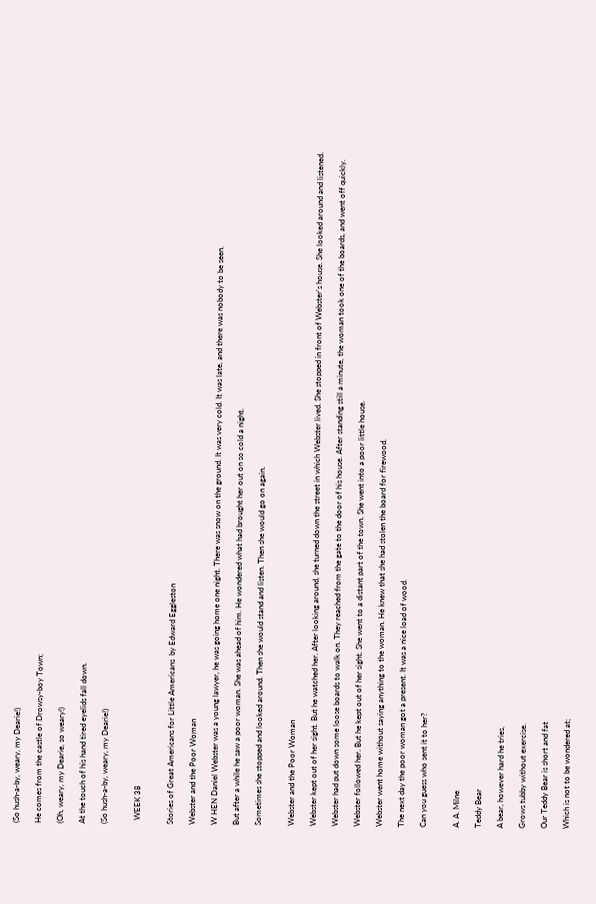(So hush-a-by, weary, my Dearie!)

He comes from the castle of Drowsy-boy Town;

(Oh, weary, my Dearie, so weary!)

At the touch of his hand tired eyelids fall down.

(So hush-a-by, weary, my Dearie!)


  WEEK 38


Stories of Great Americans for Little Americans  by Edward Eggleston

Webster and the Poor Woman

W HEN Daniel Webster was a young lawyer, he was going home one night. There was snow on the ground. It was very cold. It was late, and there was nobody to be seen.

But after a while he saw a poor woman. She was ahead of him. He wondered what had brought her out on so cold a night.

Sometimes she stopped and looked around. Then she would stand and listen. Then she would go on again.


Webster and the Poor Woman

Webster kept out of her sight. But he watched her. After looking around, she turned down the street in which Webster lived. She stopped in front of Webster's house. She looked around and listened.

Webster had put down some loose boards to walk on. They reached from the gate to the door of his house. After standing still a minute, the woman took one of the boards, and went off quickly.

Webster followed her. But he kept out of her sight. She went to a distant part of the town. She went into a poor little house.

Webster went home without saying anything to the woman. He knew that she had stolen the board for firewood.

The next day the poor woman got a present. It was a nice load of wood.

Can you guess who sent it to her?


A. A. Milne

Teddy Bear

A bear, however hard he tries,

Grows tubby without exercise.

Our Teddy Bear is short and fat

Which is not to be wondered at;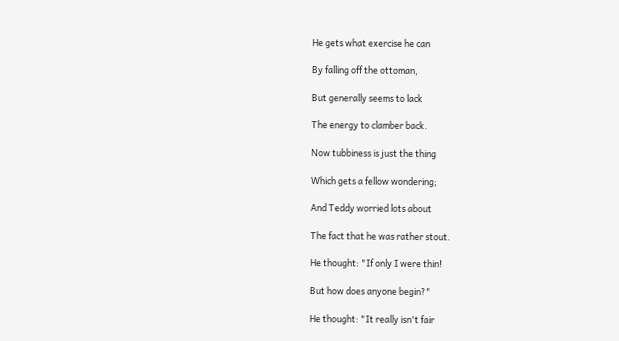He gets what exercise he can

By falling off the ottoman,

But generally seems to lack

The energy to clamber back.

Now tubbiness is just the thing

Which gets a fellow wondering;

And Teddy worried lots about

The fact that he was rather stout.

He thought: "If only I were thin!

But how does anyone begin?"

He thought: "It really isn't fair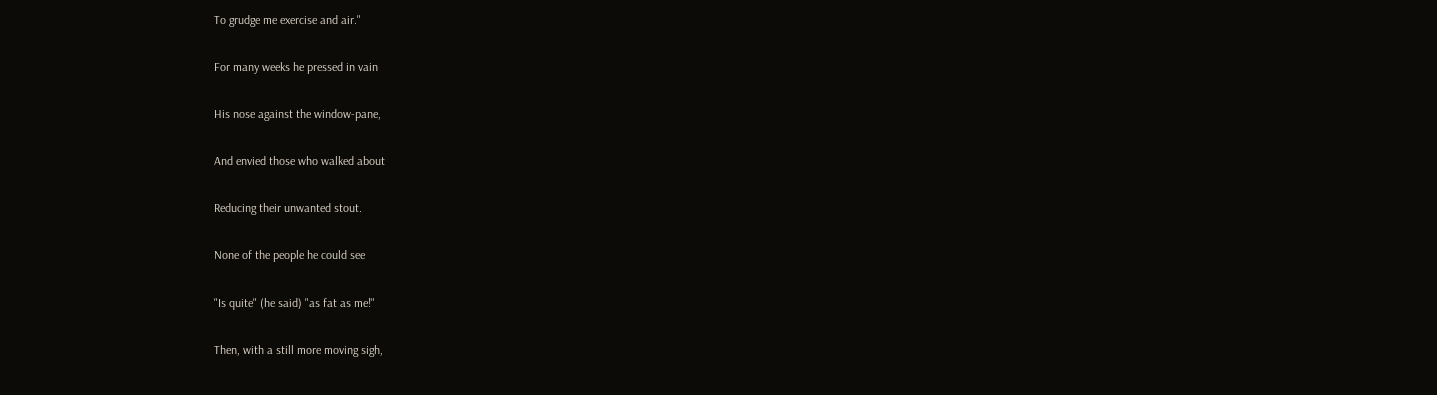To grudge me exercise and air."

For many weeks he pressed in vain

His nose against the window-pane,

And envied those who walked about

Reducing their unwanted stout.

None of the people he could see

"Is quite" (he said) "as fat as me!"

Then, with a still more moving sigh,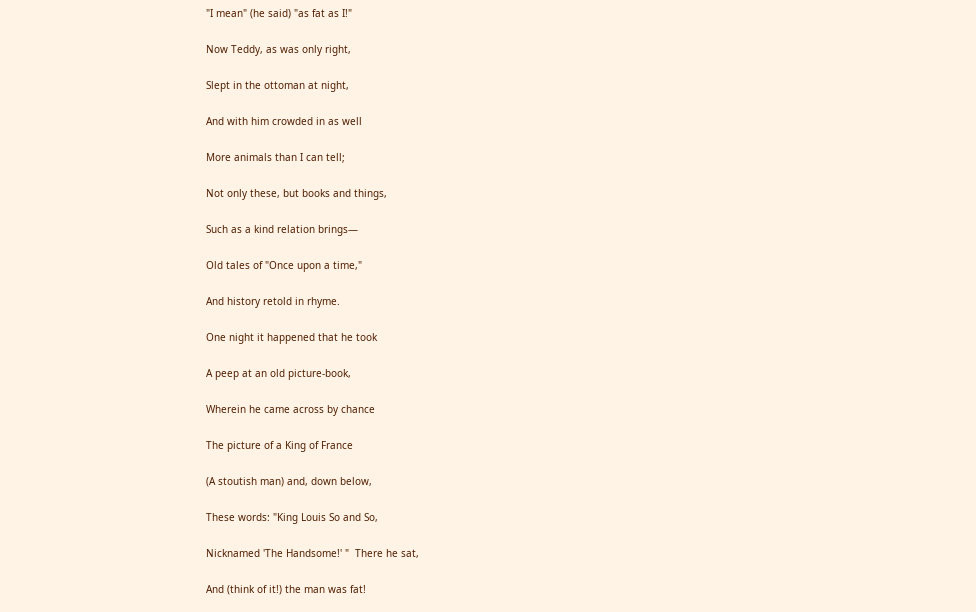"I mean" (he said) "as fat as I!"

Now Teddy, as was only right,

Slept in the ottoman at night,

And with him crowded in as well

More animals than I can tell;

Not only these, but books and things,

Such as a kind relation brings—

Old tales of "Once upon a time,"

And history retold in rhyme.

One night it happened that he took

A peep at an old picture-book,

Wherein he came across by chance

The picture of a King of France

(A stoutish man) and, down below,

These words: "King Louis So and So,

Nicknamed 'The Handsome!' "  There he sat,

And (think of it!) the man was fat!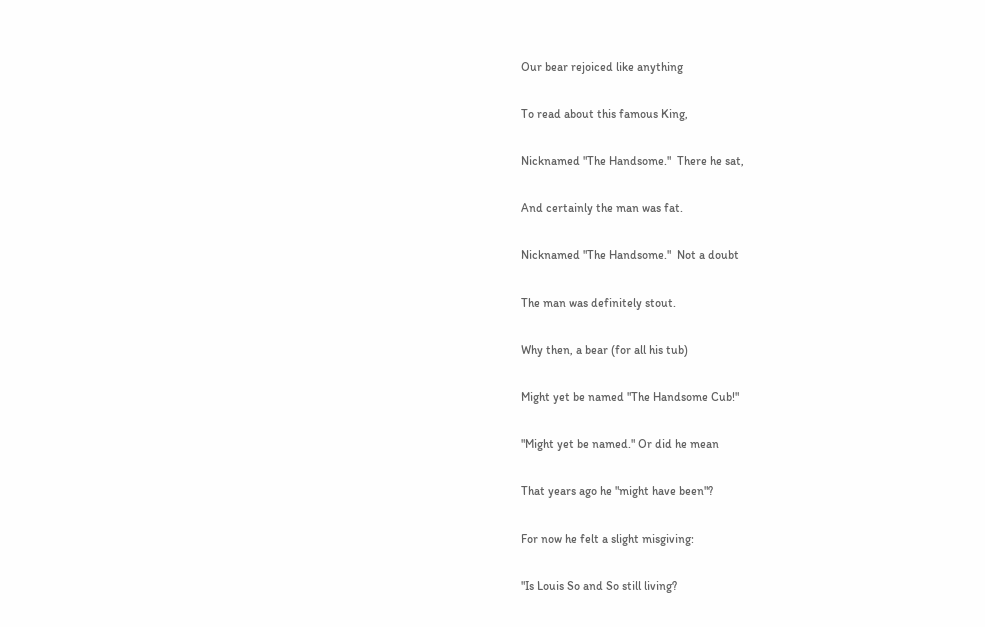Our bear rejoiced like anything

To read about this famous King,

Nicknamed "The Handsome."  There he sat,

And certainly the man was fat.

Nicknamed "The Handsome."  Not a doubt

The man was definitely stout.

Why then, a bear (for all his tub)

Might yet be named "The Handsome Cub!"

"Might yet be named." Or did he mean

That years ago he "might have been"?

For now he felt a slight misgiving:

"Is Louis So and So still living?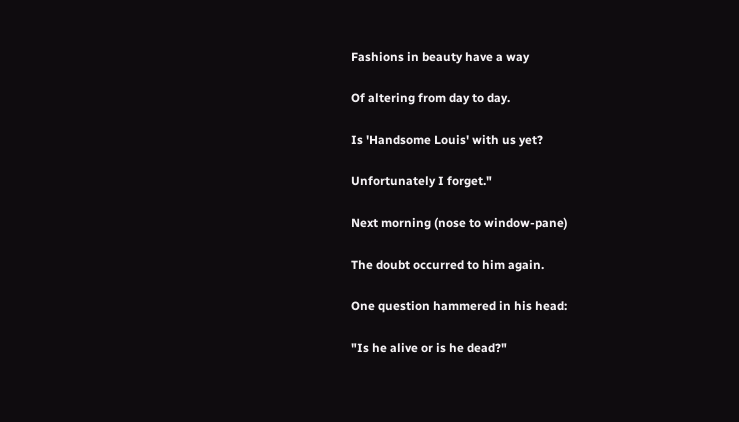Fashions in beauty have a way

Of altering from day to day.

Is 'Handsome Louis' with us yet?

Unfortunately I forget."

Next morning (nose to window-pane)

The doubt occurred to him again.

One question hammered in his head:

"Is he alive or is he dead?"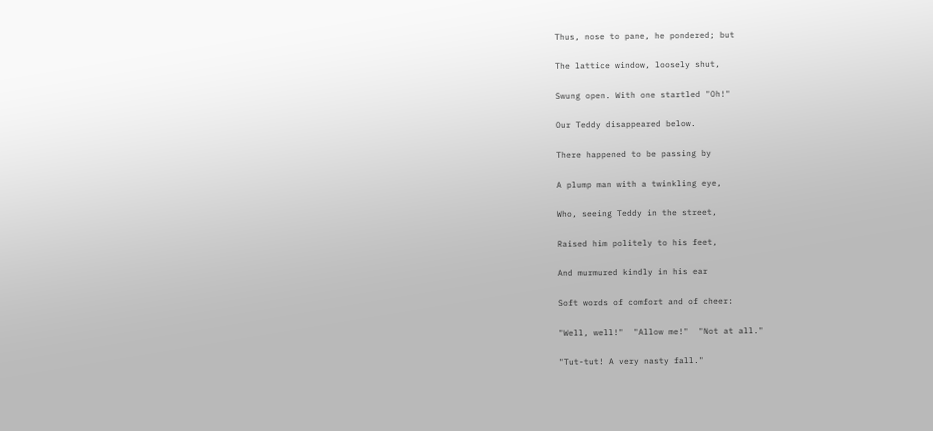Thus, nose to pane, he pondered; but

The lattice window, loosely shut,

Swung open. With one startled "Oh!"

Our Teddy disappeared below.

There happened to be passing by

A plump man with a twinkling eye,

Who, seeing Teddy in the street,

Raised him politely to his feet,

And murmured kindly in his ear

Soft words of comfort and of cheer:

"Well, well!"  "Allow me!"  "Not at all."

"Tut-tut! A very nasty fall."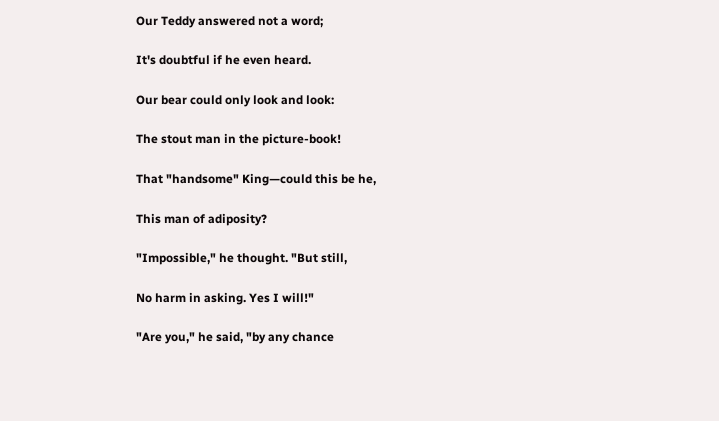Our Teddy answered not a word;

It's doubtful if he even heard.

Our bear could only look and look:

The stout man in the picture-book!

That "handsome" King—could this be he,

This man of adiposity?

"Impossible," he thought. "But still,

No harm in asking. Yes I will!"

"Are you," he said, "by any chance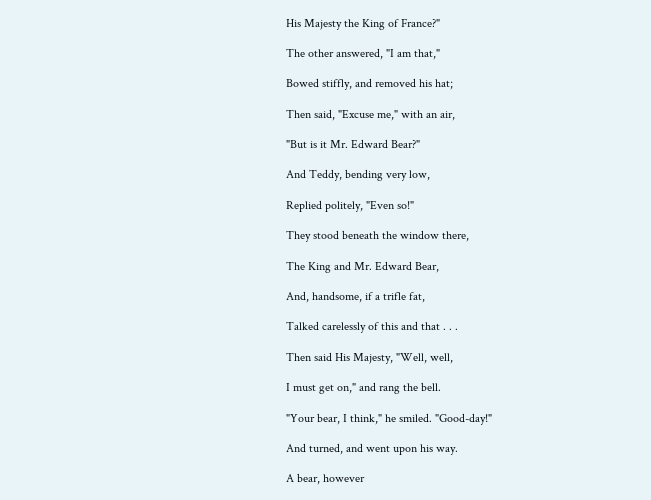His Majesty the King of France?"

The other answered, "I am that,"

Bowed stiffly, and removed his hat;

Then said, "Excuse me," with an air,

"But is it Mr. Edward Bear?"

And Teddy, bending very low,

Replied politely, "Even so!"

They stood beneath the window there,

The King and Mr. Edward Bear,

And, handsome, if a trifle fat,

Talked carelessly of this and that . . .

Then said His Majesty, "Well, well,

I must get on," and rang the bell.

"Your bear, I think," he smiled. "Good-day!"

And turned, and went upon his way.

A bear, however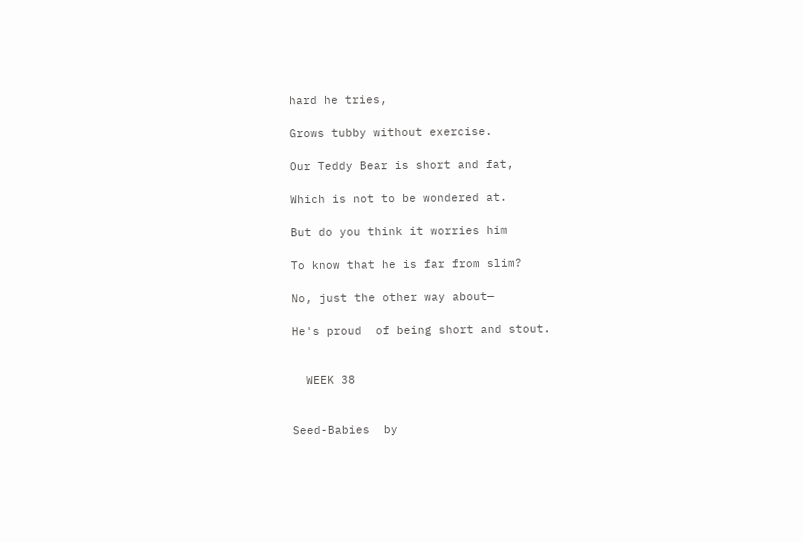hard he tries,

Grows tubby without exercise.

Our Teddy Bear is short and fat,

Which is not to be wondered at.

But do you think it worries him

To know that he is far from slim?

No, just the other way about—

He's proud  of being short and stout.


  WEEK 38


Seed-Babies  by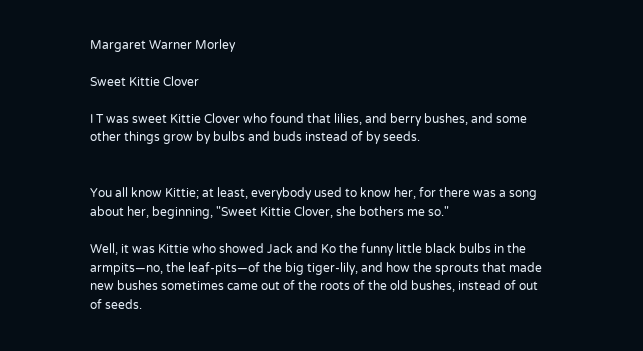Margaret Warner Morley

Sweet Kittie Clover

I T was sweet Kittie Clover who found that lilies, and berry bushes, and some other things grow by bulbs and buds instead of by seeds.


You all know Kittie; at least, everybody used to know her, for there was a song about her, beginning, "Sweet Kittie Clover, she bothers me so."

Well, it was Kittie who showed Jack and Ko the funny little black bulbs in the armpits—no, the leaf-pits—of the big tiger-lily, and how the sprouts that made new bushes sometimes came out of the roots of the old bushes, instead of out of seeds.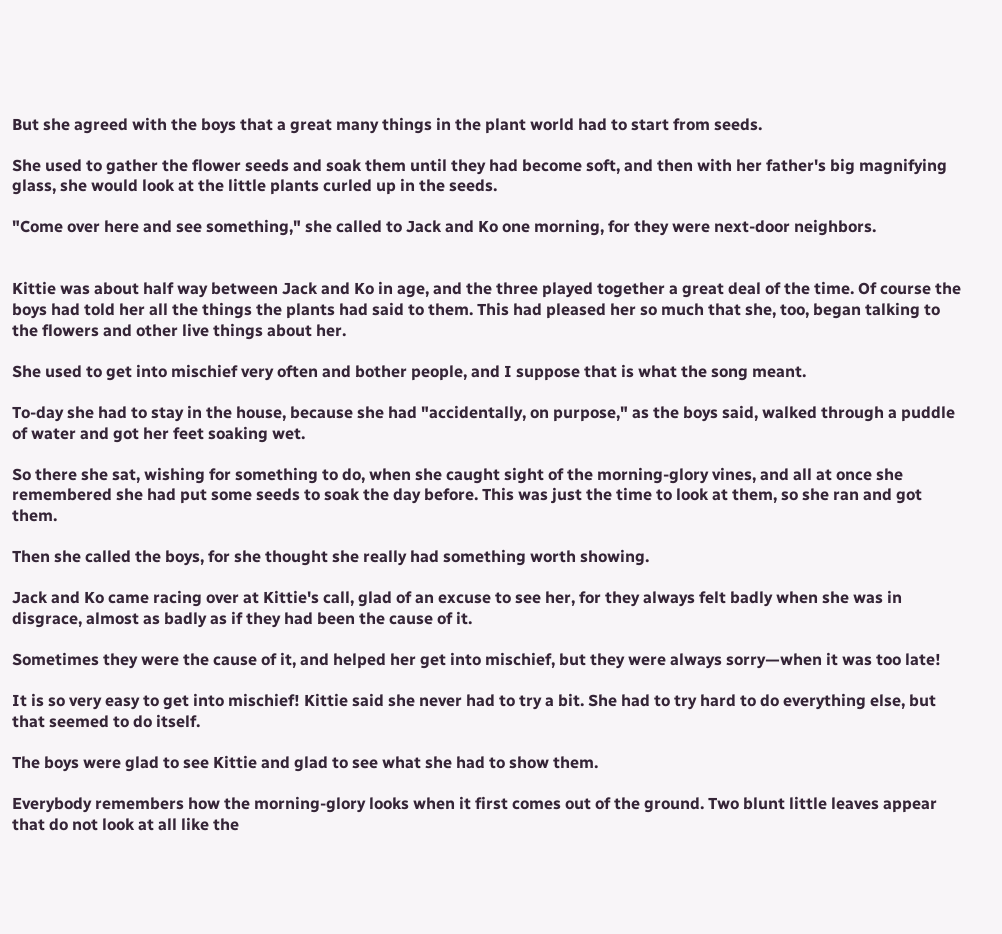But she agreed with the boys that a great many things in the plant world had to start from seeds.

She used to gather the flower seeds and soak them until they had become soft, and then with her father's big magnifying glass, she would look at the little plants curled up in the seeds.

"Come over here and see something," she called to Jack and Ko one morning, for they were next-door neighbors.


Kittie was about half way between Jack and Ko in age, and the three played together a great deal of the time. Of course the boys had told her all the things the plants had said to them. This had pleased her so much that she, too, began talking to the flowers and other live things about her.

She used to get into mischief very often and bother people, and I suppose that is what the song meant.

To-day she had to stay in the house, because she had "accidentally, on purpose," as the boys said, walked through a puddle of water and got her feet soaking wet.

So there she sat, wishing for something to do, when she caught sight of the morning-glory vines, and all at once she remembered she had put some seeds to soak the day before. This was just the time to look at them, so she ran and got them.

Then she called the boys, for she thought she really had something worth showing.

Jack and Ko came racing over at Kittie's call, glad of an excuse to see her, for they always felt badly when she was in disgrace, almost as badly as if they had been the cause of it.

Sometimes they were the cause of it, and helped her get into mischief, but they were always sorry—when it was too late!

It is so very easy to get into mischief! Kittie said she never had to try a bit. She had to try hard to do everything else, but that seemed to do itself.

The boys were glad to see Kittie and glad to see what she had to show them.

Everybody remembers how the morning-glory looks when it first comes out of the ground. Two blunt little leaves appear that do not look at all like the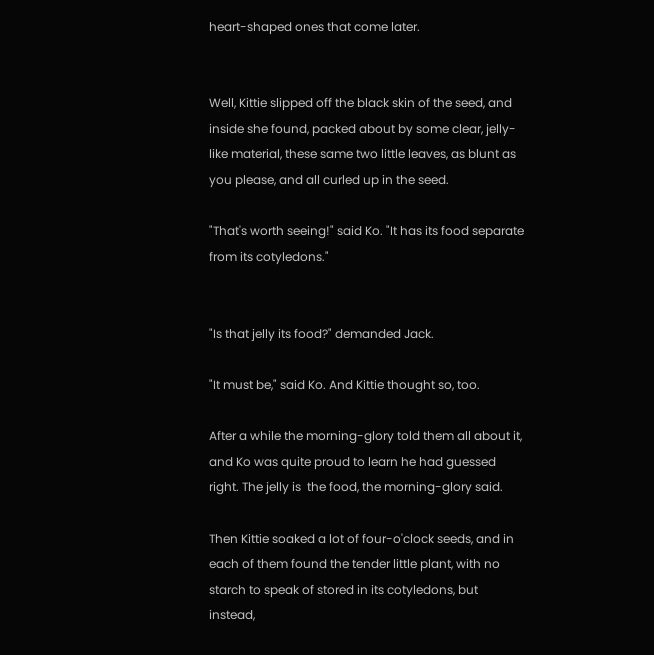heart-shaped ones that come later.


Well, Kittie slipped off the black skin of the seed, and inside she found, packed about by some clear, jelly-like material, these same two little leaves, as blunt as you please, and all curled up in the seed.

"That's worth seeing!" said Ko. "It has its food separate from its cotyledons."


"Is that jelly its food?" demanded Jack.

"It must be," said Ko. And Kittie thought so, too.

After a while the morning-glory told them all about it, and Ko was quite proud to learn he had guessed right. The jelly is  the food, the morning-glory said.

Then Kittie soaked a lot of four-o'clock seeds, and in each of them found the tender little plant, with no starch to speak of stored in its cotyledons, but instead,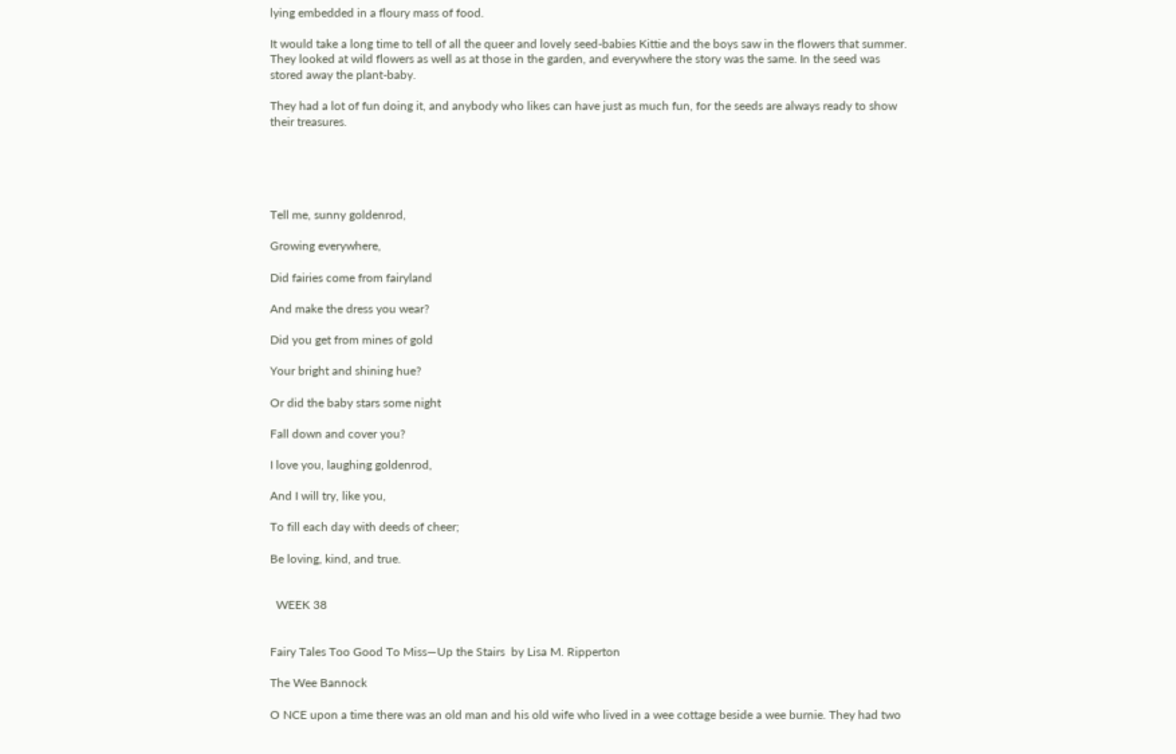lying embedded in a floury mass of food.

It would take a long time to tell of all the queer and lovely seed-babies Kittie and the boys saw in the flowers that summer. They looked at wild flowers as well as at those in the garden, and everywhere the story was the same. In the seed was stored away the plant-baby.

They had a lot of fun doing it, and anybody who likes can have just as much fun, for the seeds are always ready to show their treasures.





Tell me, sunny goldenrod,

Growing everywhere,

Did fairies come from fairyland

And make the dress you wear?

Did you get from mines of gold

Your bright and shining hue?

Or did the baby stars some night

Fall down and cover you?

I love you, laughing goldenrod,

And I will try, like you,

To fill each day with deeds of cheer;

Be loving, kind, and true.


  WEEK 38


Fairy Tales Too Good To Miss—Up the Stairs  by Lisa M. Ripperton

The Wee Bannock

O NCE upon a time there was an old man and his old wife who lived in a wee cottage beside a wee burnie. They had two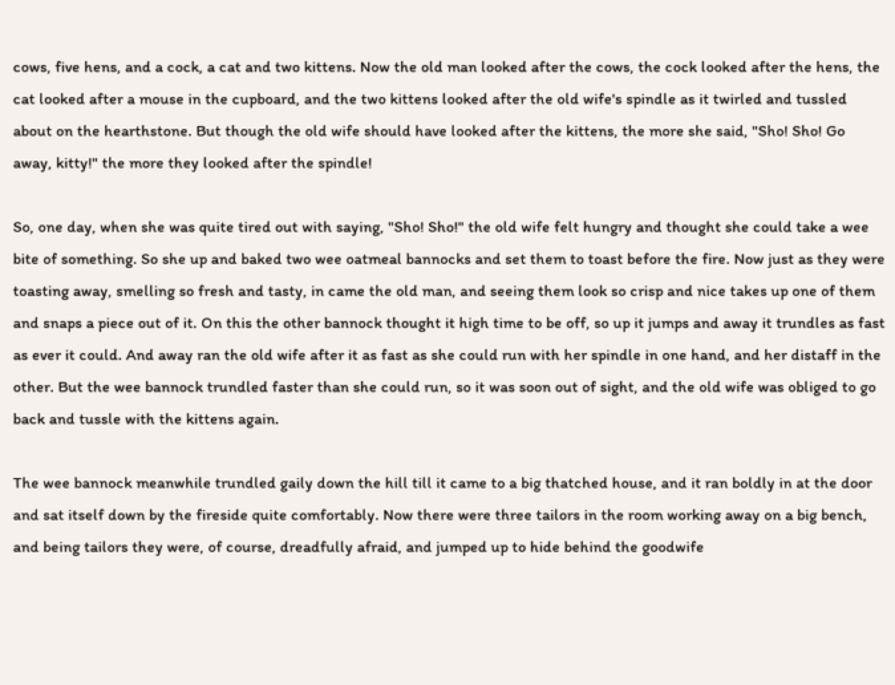cows, five hens, and a cock, a cat and two kittens. Now the old man looked after the cows, the cock looked after the hens, the cat looked after a mouse in the cupboard, and the two kittens looked after the old wife's spindle as it twirled and tussled about on the hearthstone. But though the old wife should have looked after the kittens, the more she said, "Sho! Sho! Go away, kitty!" the more they looked after the spindle!

So, one day, when she was quite tired out with saying, "Sho! Sho!" the old wife felt hungry and thought she could take a wee bite of something. So she up and baked two wee oatmeal bannocks and set them to toast before the fire. Now just as they were toasting away, smelling so fresh and tasty, in came the old man, and seeing them look so crisp and nice takes up one of them and snaps a piece out of it. On this the other bannock thought it high time to be off, so up it jumps and away it trundles as fast as ever it could. And away ran the old wife after it as fast as she could run with her spindle in one hand, and her distaff in the other. But the wee bannock trundled faster than she could run, so it was soon out of sight, and the old wife was obliged to go back and tussle with the kittens again.

The wee bannock meanwhile trundled gaily down the hill till it came to a big thatched house, and it ran boldly in at the door and sat itself down by the fireside quite comfortably. Now there were three tailors in the room working away on a big bench, and being tailors they were, of course, dreadfully afraid, and jumped up to hide behind the goodwife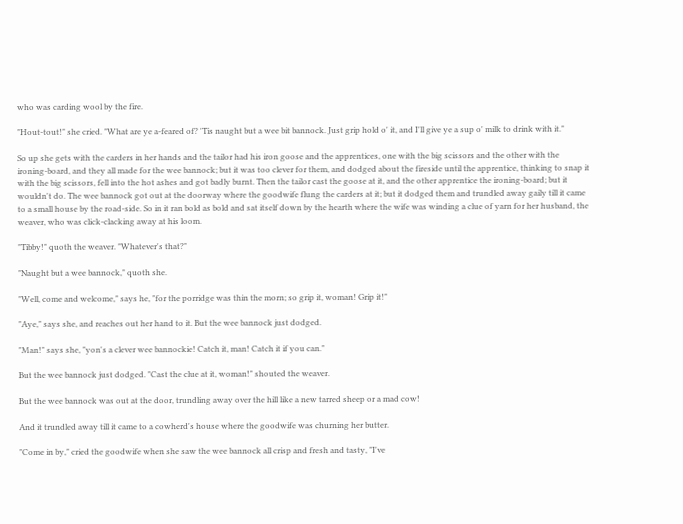who was carding wool by the fire.

"Hout-tout!" she cried. "What are ye a-feared of? 'Tis naught but a wee bit bannock. Just grip hold o' it, and I'll give ye a sup o' milk to drink with it."

So up she gets with the carders in her hands and the tailor had his iron goose and the apprentices, one with the big scissors and the other with the ironing-board, and they all made for the wee bannock; but it was too clever for them, and dodged about the fireside until the apprentice, thinking to snap it with the big scissors, fell into the hot ashes and got badly burnt. Then the tailor cast the goose at it, and the other apprentice the ironing-board; but it wouldn't do. The wee bannock got out at the doorway where the goodwife flung the carders at it; but it dodged them and trundled away gaily till it came to a small house by the road-side. So in it ran bold as bold and sat itself down by the hearth where the wife was winding a clue of yarn for her husband, the weaver, who was click-clacking away at his loom.

"Tibby!" quoth the weaver. "Whatever's that?"

"Naught but a wee bannock," quoth she.

"Well, come and welcome," says he, "for the porridge was thin the morn; so grip it, woman! Grip it!"

"Aye," says she, and reaches out her hand to it. But the wee bannock just dodged.

"Man!" says she, "yon's a clever wee bannockie! Catch it, man! Catch it if you can."

But the wee bannock just dodged. "Cast the clue at it, woman!" shouted the weaver.

But the wee bannock was out at the door, trundling away over the hill like a new tarred sheep or a mad cow!

And it trundled away till it came to a cowherd's house where the goodwife was churning her butter.

"Come in by," cried the goodwife when she saw the wee bannock all crisp and fresh and tasty, "I've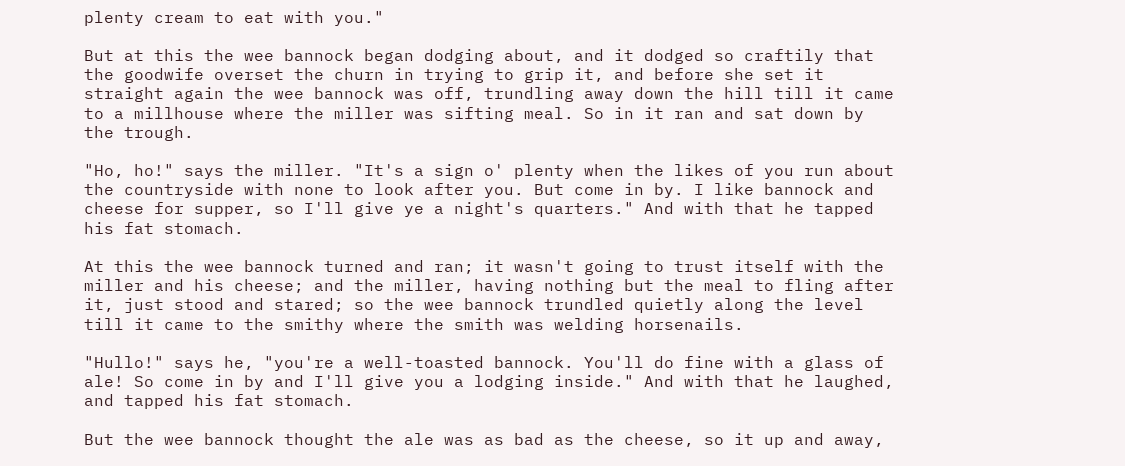plenty cream to eat with you."

But at this the wee bannock began dodging about, and it dodged so craftily that the goodwife overset the churn in trying to grip it, and before she set it straight again the wee bannock was off, trundling away down the hill till it came to a millhouse where the miller was sifting meal. So in it ran and sat down by the trough.

"Ho, ho!" says the miller. "It's a sign o' plenty when the likes of you run about the countryside with none to look after you. But come in by. I like bannock and cheese for supper, so I'll give ye a night's quarters." And with that he tapped his fat stomach.

At this the wee bannock turned and ran; it wasn't going to trust itself with the miller and his cheese; and the miller, having nothing but the meal to fling after it, just stood and stared; so the wee bannock trundled quietly along the level till it came to the smithy where the smith was welding horsenails.

"Hullo!" says he, "you're a well-toasted bannock. You'll do fine with a glass of ale! So come in by and I'll give you a lodging inside." And with that he laughed, and tapped his fat stomach.

But the wee bannock thought the ale was as bad as the cheese, so it up and away,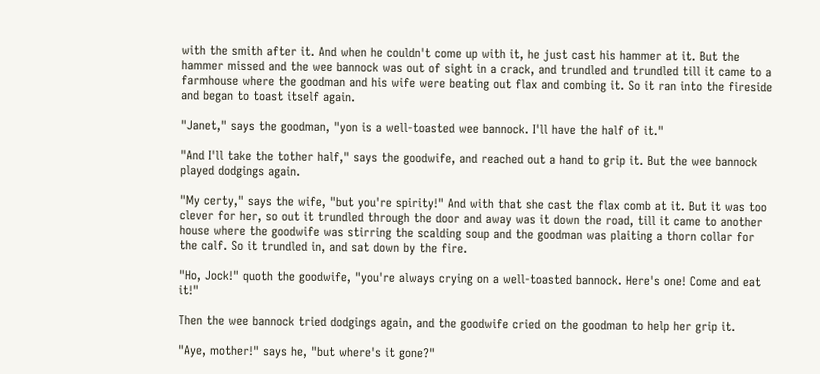with the smith after it. And when he couldn't come up with it, he just cast his hammer at it. But the hammer missed and the wee bannock was out of sight in a crack, and trundled and trundled till it came to a farmhouse where the goodman and his wife were beating out flax and combing it. So it ran into the fireside and began to toast itself again.

"Janet," says the goodman, "yon is a well-toasted wee bannock. I'll have the half of it."

"And I'll take the tother half," says the goodwife, and reached out a hand to grip it. But the wee bannock played dodgings again.

"My certy," says the wife, "but you're spirity!" And with that she cast the flax comb at it. But it was too clever for her, so out it trundled through the door and away was it down the road, till it came to another house where the goodwife was stirring the scalding soup and the goodman was plaiting a thorn collar for the calf. So it trundled in, and sat down by the fire.

"Ho, Jock!" quoth the goodwife, "you're always crying on a well-toasted bannock. Here's one! Come and eat it!"

Then the wee bannock tried dodgings again, and the goodwife cried on the goodman to help her grip it.

"Aye, mother!" says he, "but where's it gone?"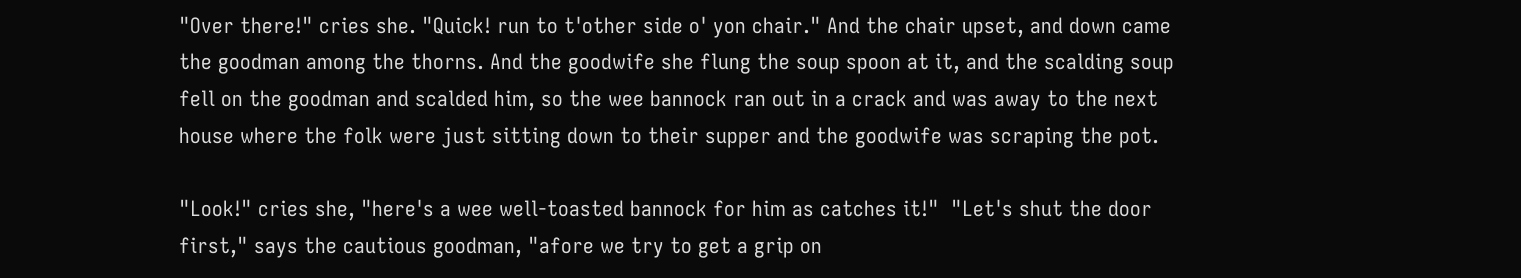"Over there!" cries she. "Quick! run to t'other side o' yon chair." And the chair upset, and down came the goodman among the thorns. And the goodwife she flung the soup spoon at it, and the scalding soup fell on the goodman and scalded him, so the wee bannock ran out in a crack and was away to the next house where the folk were just sitting down to their supper and the goodwife was scraping the pot.

"Look!" cries she, "here's a wee well-toasted bannock for him as catches it!"  "Let's shut the door first," says the cautious goodman, "afore we try to get a grip on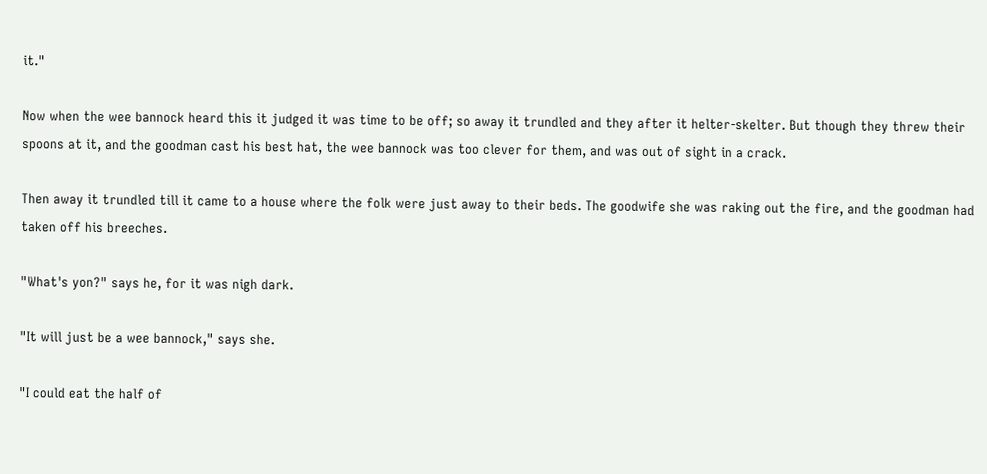it."

Now when the wee bannock heard this it judged it was time to be off; so away it trundled and they after it helter-skelter. But though they threw their spoons at it, and the goodman cast his best hat, the wee bannock was too clever for them, and was out of sight in a crack.

Then away it trundled till it came to a house where the folk were just away to their beds. The goodwife she was raking out the fire, and the goodman had taken off his breeches.

"What's yon?" says he, for it was nigh dark.

"It will just be a wee bannock," says she.

"I could eat the half of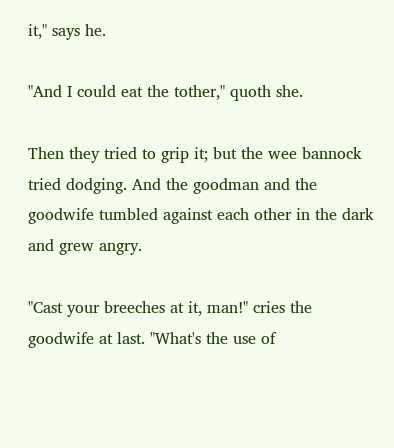it," says he.

"And I could eat the tother," quoth she.

Then they tried to grip it; but the wee bannock tried dodging. And the goodman and the goodwife tumbled against each other in the dark and grew angry.

"Cast your breeches at it, man!" cries the goodwife at last. "What's the use of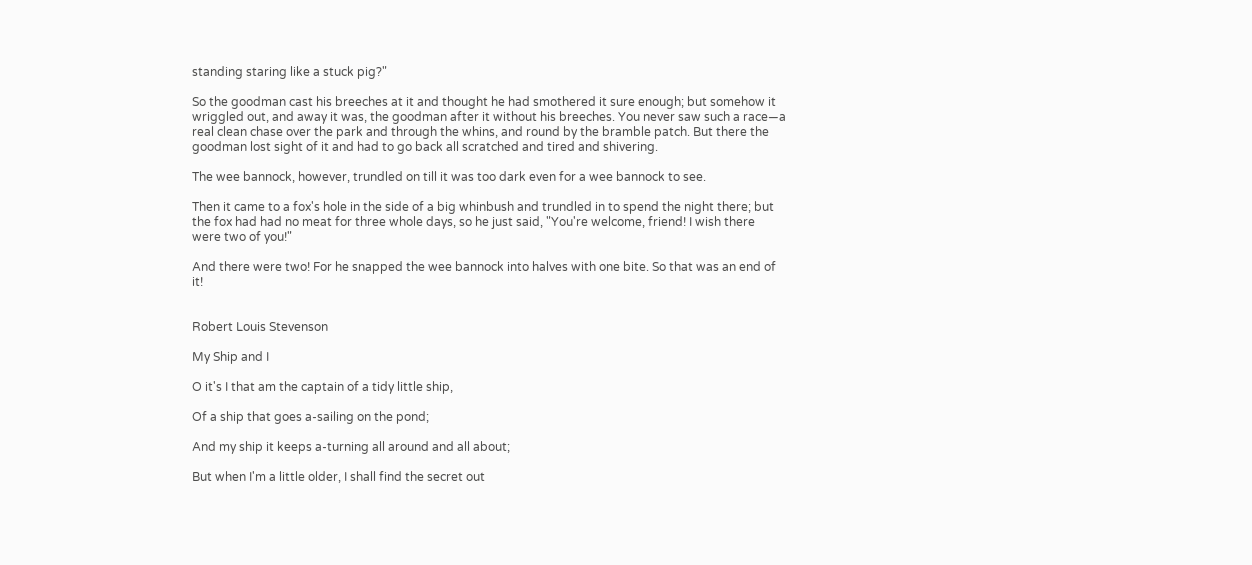standing staring like a stuck pig?"

So the goodman cast his breeches at it and thought he had smothered it sure enough; but somehow it wriggled out, and away it was, the goodman after it without his breeches. You never saw such a race—a real clean chase over the park and through the whins, and round by the bramble patch. But there the goodman lost sight of it and had to go back all scratched and tired and shivering.

The wee bannock, however, trundled on till it was too dark even for a wee bannock to see.

Then it came to a fox's hole in the side of a big whinbush and trundled in to spend the night there; but the fox had had no meat for three whole days, so he just said, "You're welcome, friend! I wish there were two of you!"

And there were two! For he snapped the wee bannock into halves with one bite. So that was an end of it!


Robert Louis Stevenson

My Ship and I

O it's I that am the captain of a tidy little ship,

Of a ship that goes a-sailing on the pond;

And my ship it keeps a-turning all around and all about;

But when I'm a little older, I shall find the secret out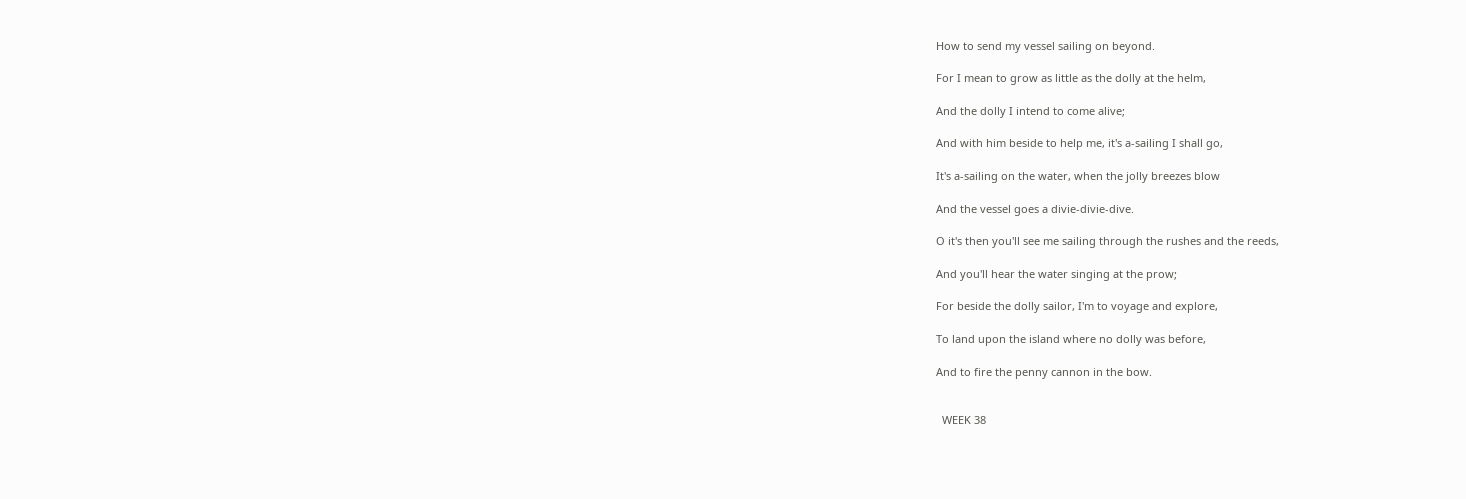How to send my vessel sailing on beyond.

For I mean to grow as little as the dolly at the helm,

And the dolly I intend to come alive;

And with him beside to help me, it's a-sailing I shall go,

It's a-sailing on the water, when the jolly breezes blow

And the vessel goes a divie-divie-dive.

O it's then you'll see me sailing through the rushes and the reeds,

And you'll hear the water singing at the prow;

For beside the dolly sailor, I'm to voyage and explore,

To land upon the island where no dolly was before,

And to fire the penny cannon in the bow.


  WEEK 38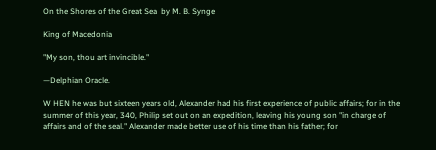On the Shores of the Great Sea  by M. B. Synge

King of Macedonia

"My son, thou art invincible."

—Delphian Oracle.

W HEN he was but sixteen years old, Alexander had his first experience of public affairs; for in the summer of this year, 340, Philip set out on an expedition, leaving his young son "in charge of affairs and of the seal." Alexander made better use of his time than his father; for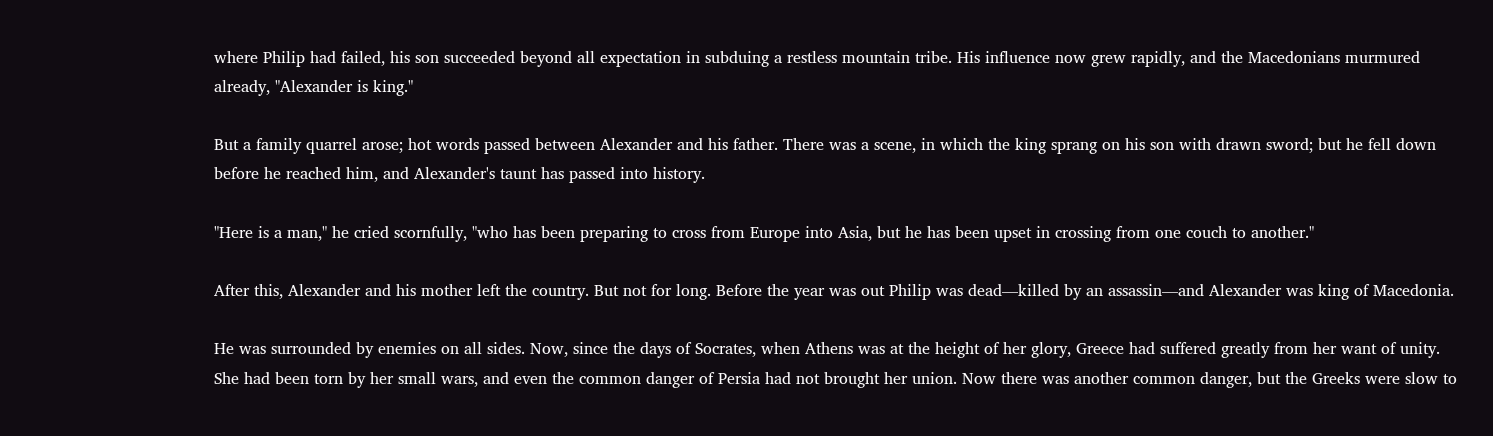where Philip had failed, his son succeeded beyond all expectation in subduing a restless mountain tribe. His influence now grew rapidly, and the Macedonians murmured already, "Alexander is king."

But a family quarrel arose; hot words passed between Alexander and his father. There was a scene, in which the king sprang on his son with drawn sword; but he fell down before he reached him, and Alexander's taunt has passed into history.

"Here is a man," he cried scornfully, "who has been preparing to cross from Europe into Asia, but he has been upset in crossing from one couch to another."

After this, Alexander and his mother left the country. But not for long. Before the year was out Philip was dead—killed by an assassin—and Alexander was king of Macedonia.

He was surrounded by enemies on all sides. Now, since the days of Socrates, when Athens was at the height of her glory, Greece had suffered greatly from her want of unity. She had been torn by her small wars, and even the common danger of Persia had not brought her union. Now there was another common danger, but the Greeks were slow to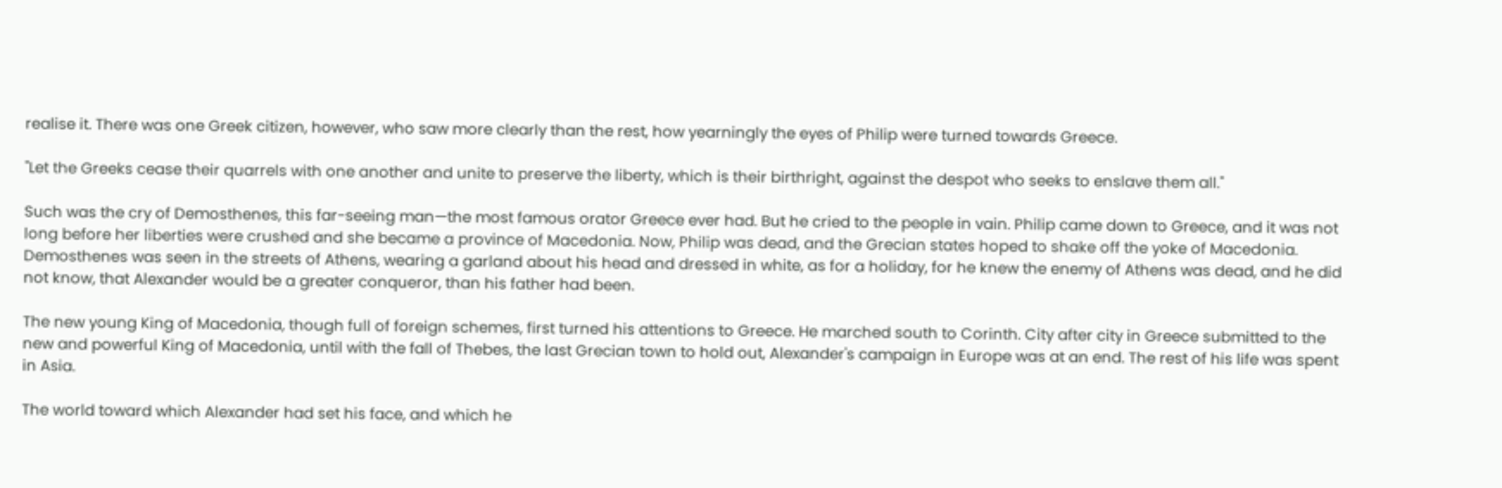realise it. There was one Greek citizen, however, who saw more clearly than the rest, how yearningly the eyes of Philip were turned towards Greece.

"Let the Greeks cease their quarrels with one another and unite to preserve the liberty, which is their birthright, against the despot who seeks to enslave them all."

Such was the cry of Demosthenes, this far-seeing man—the most famous orator Greece ever had. But he cried to the people in vain. Philip came down to Greece, and it was not long before her liberties were crushed and she became a province of Macedonia. Now, Philip was dead, and the Grecian states hoped to shake off the yoke of Macedonia. Demosthenes was seen in the streets of Athens, wearing a garland about his head and dressed in white, as for a holiday, for he knew the enemy of Athens was dead, and he did not know, that Alexander would be a greater conqueror, than his father had been.

The new young King of Macedonia, though full of foreign schemes, first turned his attentions to Greece. He marched south to Corinth. City after city in Greece submitted to the new and powerful King of Macedonia, until with the fall of Thebes, the last Grecian town to hold out, Alexander's campaign in Europe was at an end. The rest of his life was spent in Asia.

The world toward which Alexander had set his face, and which he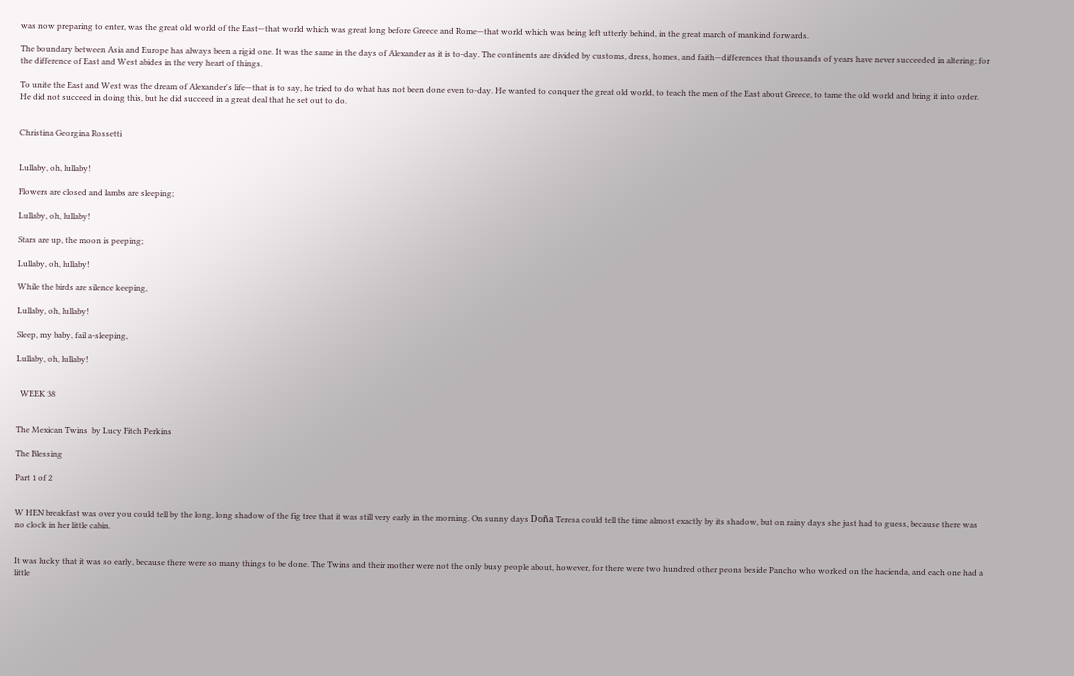was now preparing to enter, was the great old world of the East—that world which was great long before Greece and Rome—that world which was being left utterly behind, in the great march of mankind forwards.

The boundary between Asia and Europe has always been a rigid one. It was the same in the days of Alexander as it is to-day. The continents are divided by customs, dress, homes, and faith—differences that thousands of years have never succeeded in altering; for the difference of East and West abides in the very heart of things.

To unite the East and West was the dream of Alexander's life—that is to say, he tried to do what has not been done even to-day. He wanted to conquer the great old world, to teach the men of the East about Greece, to tame the old world and bring it into order. He did not succeed in doing this, but he did succeed in a great deal that he set out to do.


Christina Georgina Rossetti


Lullaby, oh, lullaby!

Flowers are closed and lambs are sleeping;

Lullaby, oh, lullaby!

Stars are up, the moon is peeping;

Lullaby, oh, lullaby!

While the birds are silence keeping,

Lullaby, oh, lullaby!

Sleep, my baby, fail a-sleeping,

Lullaby, oh, lullaby!


  WEEK 38


The Mexican Twins  by Lucy Fitch Perkins

The Blessing

Part 1 of 2


W HEN breakfast was over you could tell by the long, long shadow of the fig tree that it was still very early in the morning. On sunny days Doña Teresa could tell the time almost exactly by its shadow, but on rainy days she just had to guess, because there was no clock in her little cabin.


It was lucky that it was so early, because there were so many things to be done. The Twins and their mother were not the only busy people about, however, for there were two hundred other peons beside Pancho who worked on the hacienda, and each one had a little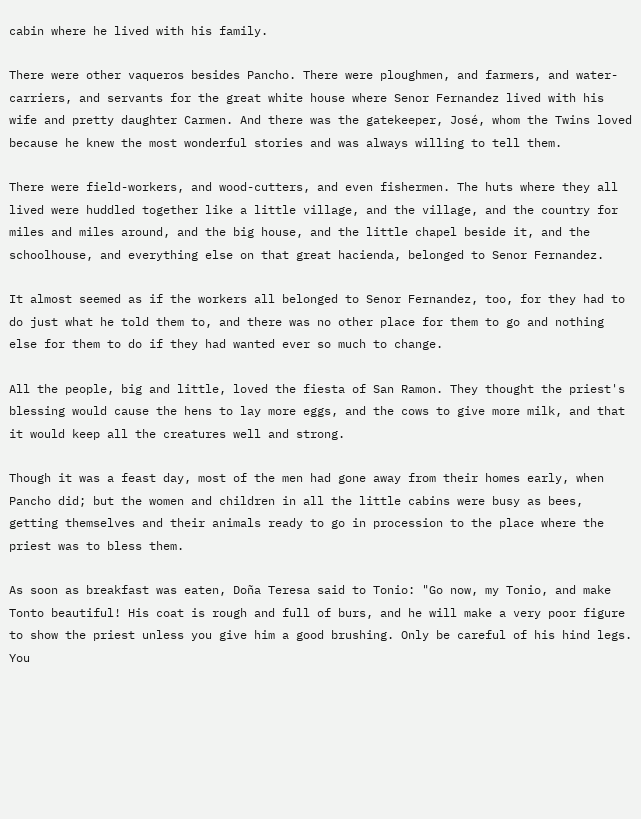cabin where he lived with his family.

There were other vaqueros besides Pancho. There were ploughmen, and farmers, and water-carriers, and servants for the great white house where Senor Fernandez lived with his wife and pretty daughter Carmen. And there was the gatekeeper, José, whom the Twins loved because he knew the most wonderful stories and was always willing to tell them.

There were field-workers, and wood-cutters, and even fishermen. The huts where they all lived were huddled together like a little village, and the village, and the country for miles and miles around, and the big house, and the little chapel beside it, and the schoolhouse, and everything else on that great hacienda, belonged to Senor Fernandez.

It almost seemed as if the workers all belonged to Senor Fernandez, too, for they had to do just what he told them to, and there was no other place for them to go and nothing else for them to do if they had wanted ever so much to change.

All the people, big and little, loved the fiesta of San Ramon. They thought the priest's blessing would cause the hens to lay more eggs, and the cows to give more milk, and that it would keep all the creatures well and strong.

Though it was a feast day, most of the men had gone away from their homes early, when Pancho did; but the women and children in all the little cabins were busy as bees, getting themselves and their animals ready to go in procession to the place where the priest was to bless them.

As soon as breakfast was eaten, Doña Teresa said to Tonio: "Go now, my Tonio, and make Tonto beautiful! His coat is rough and full of burs, and he will make a very poor figure to show the priest unless you give him a good brushing. Only be careful of his hind legs. You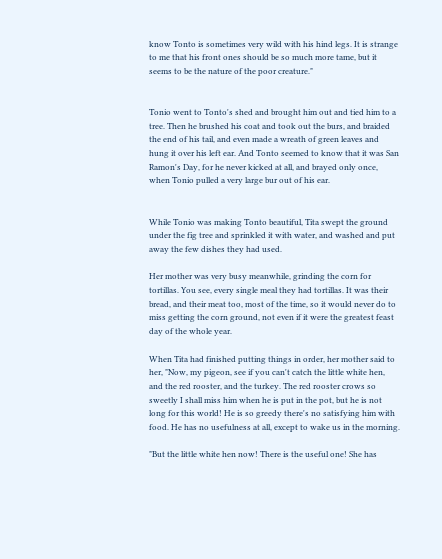know Tonto is sometimes very wild with his hind legs. It is strange to me that his front ones should be so much more tame, but it seems to be the nature of the poor creature."


Tonio went to Tonto's shed and brought him out and tied him to a tree. Then he brushed his coat and took out the burs, and braided the end of his tail, and even made a wreath of green leaves and hung it over his left ear. And Tonto seemed to know that it was San Ramon's Day, for he never kicked at all, and brayed only once, when Tonio pulled a very large bur out of his ear.


While Tonio was making Tonto beautiful, Tita swept the ground under the fig tree and sprinkled it with water, and washed and put away the few dishes they had used.

Her mother was very busy meanwhile, grinding the corn for tortillas. You see, every single meal they had tortillas. It was their bread, and their meat too, most of the time, so it would never do to miss getting the corn ground, not even if it were the greatest feast day of the whole year.

When Tita had finished putting things in order, her mother said to her, "Now, my pigeon, see if you can't catch the little white hen, and the red rooster, and the turkey. The red rooster crows so sweetly I shall miss him when he is put in the pot, but he is not long for this world! He is so greedy there's no satisfying him with food. He has no usefulness at all, except to wake us in the morning.

"But the little white hen now! There is the useful one! She has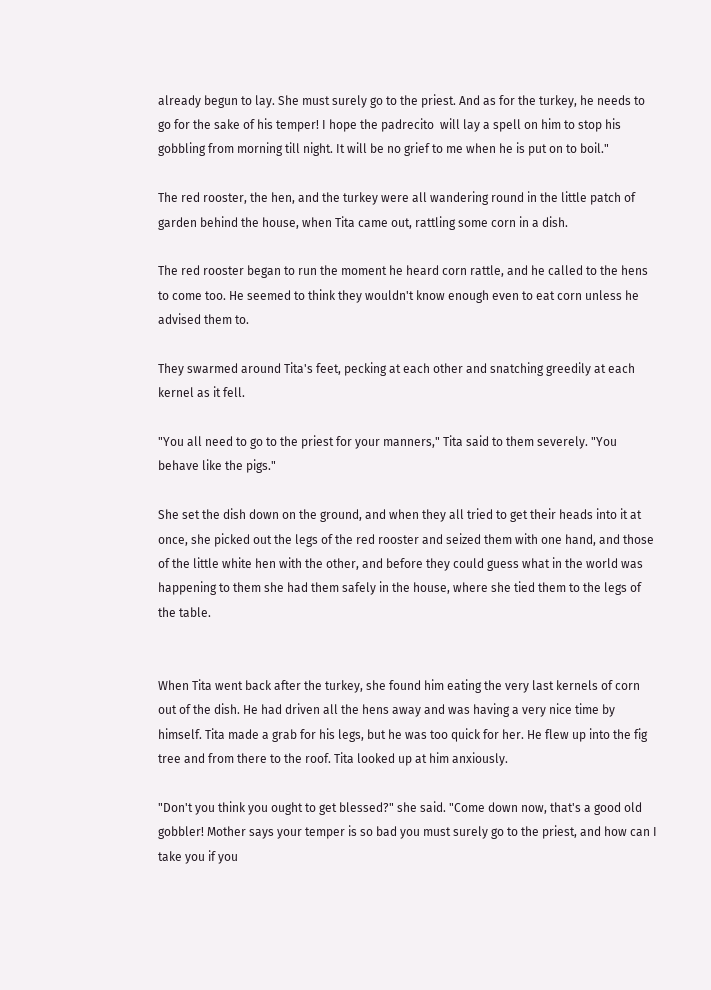already begun to lay. She must surely go to the priest. And as for the turkey, he needs to go for the sake of his temper! I hope the padrecito  will lay a spell on him to stop his gobbling from morning till night. It will be no grief to me when he is put on to boil."

The red rooster, the hen, and the turkey were all wandering round in the little patch of garden behind the house, when Tita came out, rattling some corn in a dish.

The red rooster began to run the moment he heard corn rattle, and he called to the hens to come too. He seemed to think they wouldn't know enough even to eat corn unless he advised them to.

They swarmed around Tita's feet, pecking at each other and snatching greedily at each kernel as it fell.

"You all need to go to the priest for your manners," Tita said to them severely. "You behave like the pigs."

She set the dish down on the ground, and when they all tried to get their heads into it at once, she picked out the legs of the red rooster and seized them with one hand, and those of the little white hen with the other, and before they could guess what in the world was happening to them she had them safely in the house, where she tied them to the legs of the table.


When Tita went back after the turkey, she found him eating the very last kernels of corn out of the dish. He had driven all the hens away and was having a very nice time by himself. Tita made a grab for his legs, but he was too quick for her. He flew up into the fig tree and from there to the roof. Tita looked up at him anxiously.

"Don't you think you ought to get blessed?" she said. "Come down now, that's a good old gobbler! Mother says your temper is so bad you must surely go to the priest, and how can I take you if you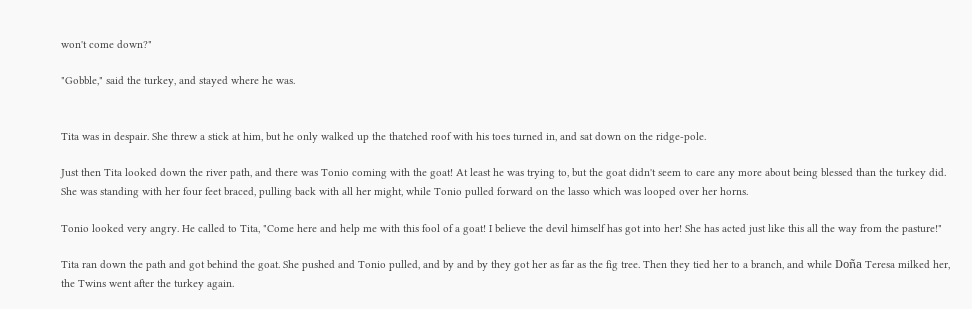won't come down?"

"Gobble," said the turkey, and stayed where he was.


Tita was in despair. She threw a stick at him, but he only walked up the thatched roof with his toes turned in, and sat down on the ridge-pole.

Just then Tita looked down the river path, and there was Tonio coming with the goat! At least he was trying to, but the goat didn't seem to care any more about being blessed than the turkey did. She was standing with her four feet braced, pulling back with all her might, while Tonio pulled forward on the lasso which was looped over her horns.

Tonio looked very angry. He called to Tita, "Come here and help me with this fool of a goat! I believe the devil himself has got into her! She has acted just like this all the way from the pasture!"

Tita ran down the path and got behind the goat. She pushed and Tonio pulled, and by and by they got her as far as the fig tree. Then they tied her to a branch, and while Doña Teresa milked her, the Twins went after the turkey again.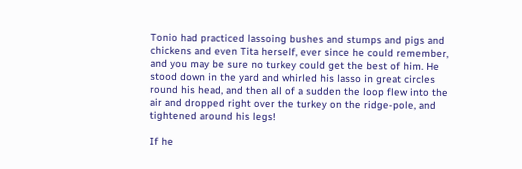Tonio had practiced lassoing bushes and stumps and pigs and chickens and even Tita herself, ever since he could remember, and you may be sure no turkey could get the best of him. He stood down in the yard and whirled his lasso in great circles round his head, and then all of a sudden the loop flew into the air and dropped right over the turkey on the ridge-pole, and tightened around his legs!

If he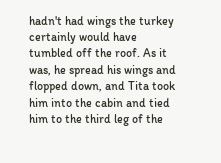hadn't had wings the turkey certainly would have tumbled off the roof. As it was, he spread his wings and flopped down, and Tita took him into the cabin and tied him to the third leg of the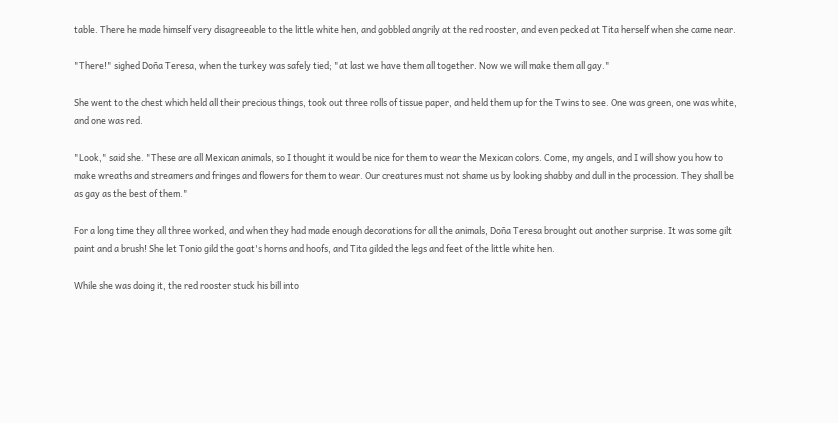table. There he made himself very disagreeable to the little white hen, and gobbled angrily at the red rooster, and even pecked at Tita herself when she came near.

"There!" sighed Doña Teresa, when the turkey was safely tied; "at last we have them all together. Now we will make them all gay."

She went to the chest which held all their precious things, took out three rolls of tissue paper, and held them up for the Twins to see. One was green, one was white, and one was red.

"Look," said she. "These are all Mexican animals, so I thought it would be nice for them to wear the Mexican colors. Come, my angels, and I will show you how to make wreaths and streamers and fringes and flowers for them to wear. Our creatures must not shame us by looking shabby and dull in the procession. They shall be as gay as the best of them."

For a long time they all three worked, and when they had made enough decorations for all the animals, Doña Teresa brought out another surprise. It was some gilt paint and a brush! She let Tonio gild the goat's horns and hoofs, and Tita gilded the legs and feet of the little white hen.

While she was doing it, the red rooster stuck his bill into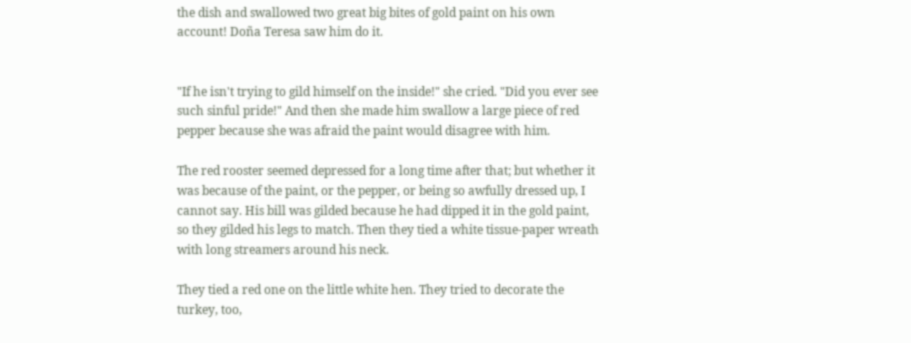the dish and swallowed two great big bites of gold paint on his own account! Doña Teresa saw him do it.


"If he isn't trying to gild himself on the inside!" she cried. "Did you ever see such sinful pride!" And then she made him swallow a large piece of red pepper because she was afraid the paint would disagree with him.

The red rooster seemed depressed for a long time after that; but whether it was because of the paint, or the pepper, or being so awfully dressed up, I cannot say. His bill was gilded because he had dipped it in the gold paint, so they gilded his legs to match. Then they tied a white tissue-paper wreath with long streamers around his neck.

They tied a red one on the little white hen. They tried to decorate the turkey, too,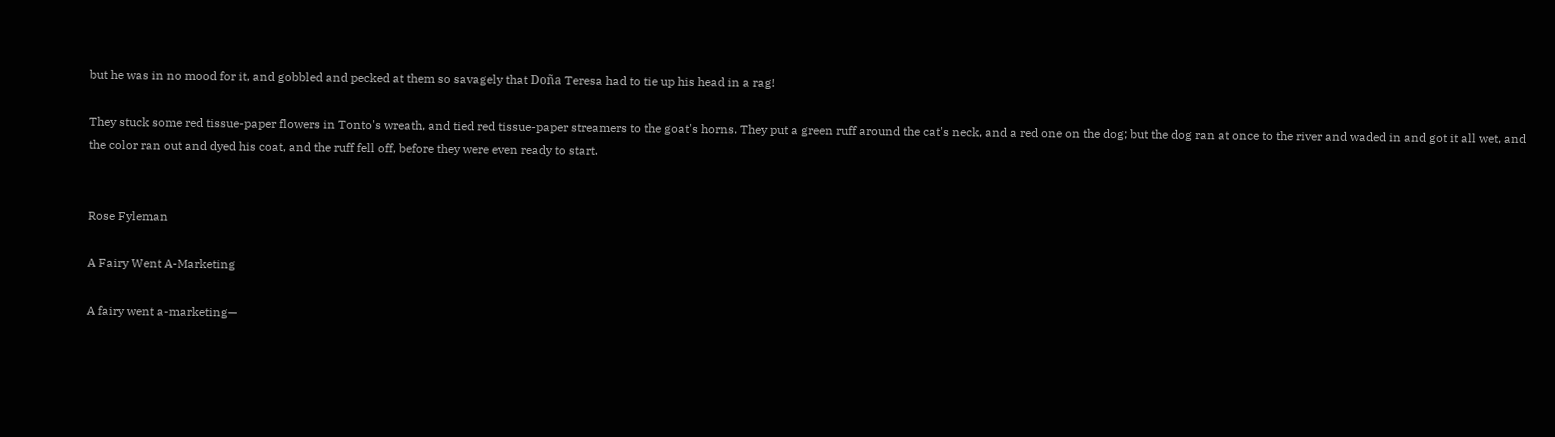but he was in no mood for it, and gobbled and pecked at them so savagely that Doña Teresa had to tie up his head in a rag!

They stuck some red tissue-paper flowers in Tonto's wreath, and tied red tissue-paper streamers to the goat's horns. They put a green ruff around the cat's neck, and a red one on the dog; but the dog ran at once to the river and waded in and got it all wet, and the color ran out and dyed his coat, and the ruff fell off, before they were even ready to start.


Rose Fyleman

A Fairy Went A-Marketing

A fairy went a-marketing—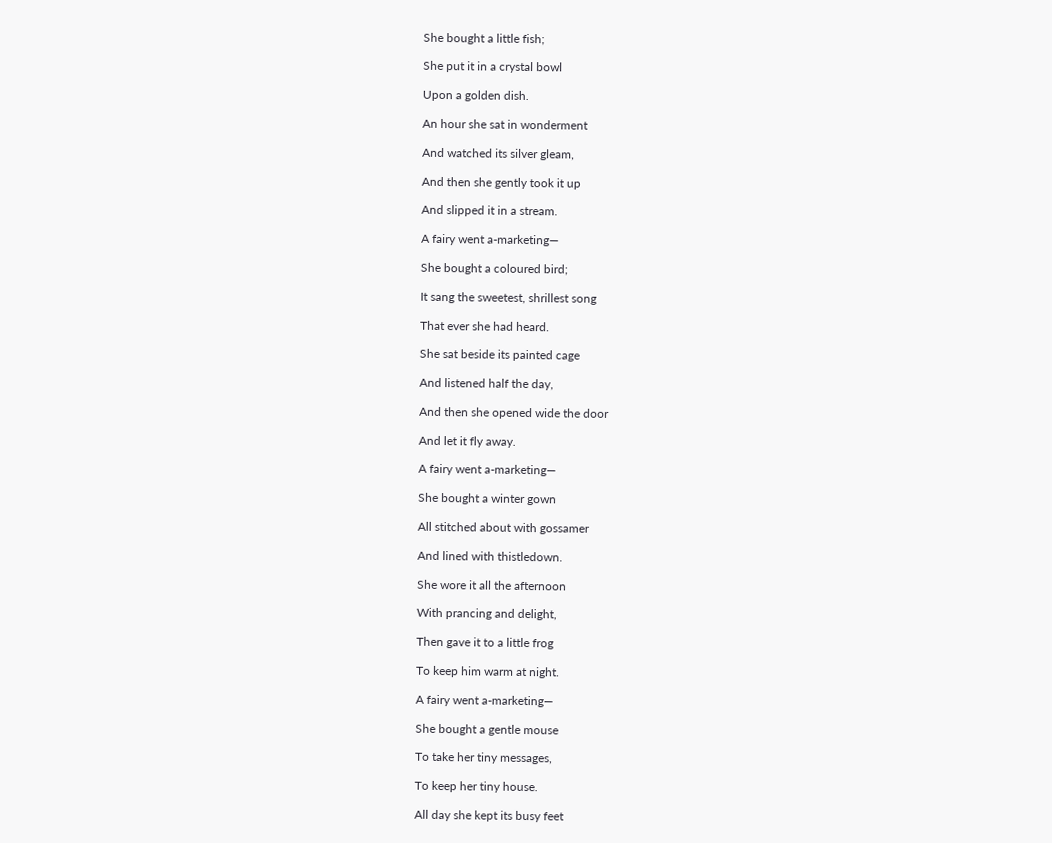She bought a little fish;

She put it in a crystal bowl

Upon a golden dish.

An hour she sat in wonderment

And watched its silver gleam,

And then she gently took it up

And slipped it in a stream.

A fairy went a-marketing—

She bought a coloured bird;

It sang the sweetest, shrillest song

That ever she had heard.

She sat beside its painted cage

And listened half the day,

And then she opened wide the door

And let it fly away.

A fairy went a-marketing—

She bought a winter gown

All stitched about with gossamer

And lined with thistledown.

She wore it all the afternoon

With prancing and delight,

Then gave it to a little frog

To keep him warm at night.

A fairy went a-marketing—

She bought a gentle mouse

To take her tiny messages,

To keep her tiny house.

All day she kept its busy feet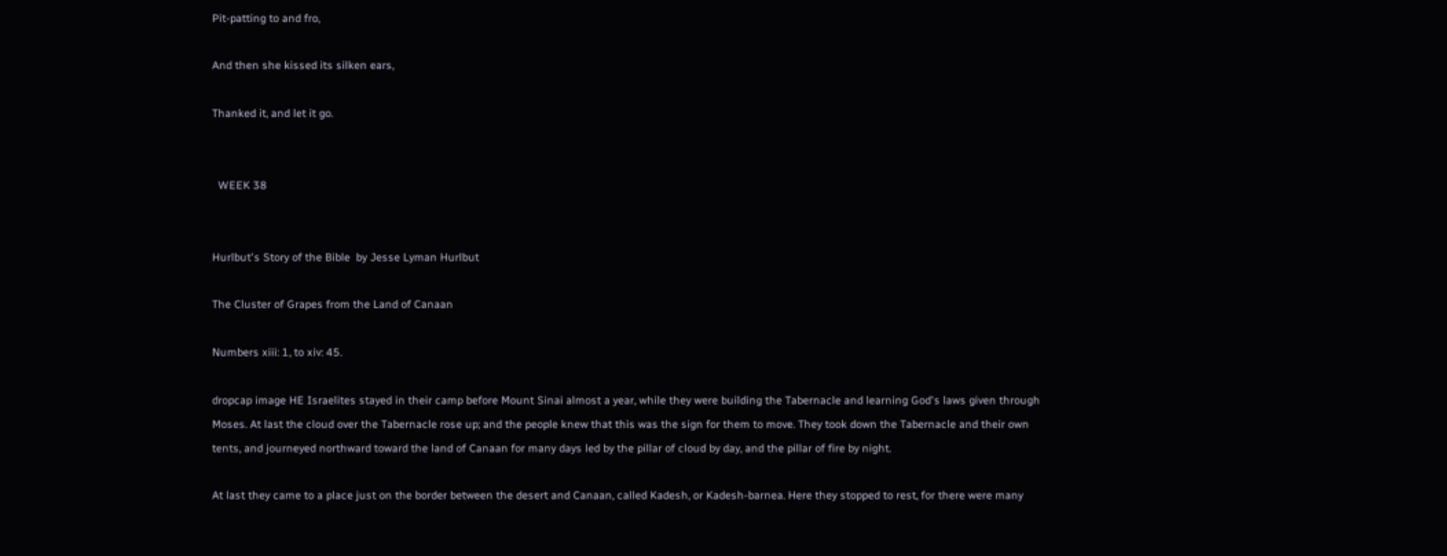Pit-patting to and fro,

And then she kissed its silken ears,

Thanked it, and let it go.


  WEEK 38


Hurlbut's Story of the Bible  by Jesse Lyman Hurlbut

The Cluster of Grapes from the Land of Canaan

Numbers xiii: 1, to xiv: 45.

dropcap image HE Israelites stayed in their camp before Mount Sinai almost a year, while they were building the Tabernacle and learning God's laws given through Moses. At last the cloud over the Tabernacle rose up; and the people knew that this was the sign for them to move. They took down the Tabernacle and their own tents, and journeyed northward toward the land of Canaan for many days led by the pillar of cloud by day, and the pillar of fire by night.

At last they came to a place just on the border between the desert and Canaan, called Kadesh, or Kadesh-barnea. Here they stopped to rest, for there were many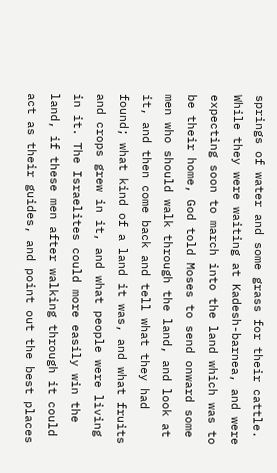springs of water and some grass for their cattle. While they were waiting at Kadesh-barnea, and were expecting soon to march into the land which was to be their home, God told Moses to send onward some men who should walk through the land, and look at it, and then come back and tell what they had found; what kind of a land it was, and what fruits and crops grew in it, and what people were living in it. The Israelites could more easily win the land, if these men after walking through it could act as their guides, and point out the best places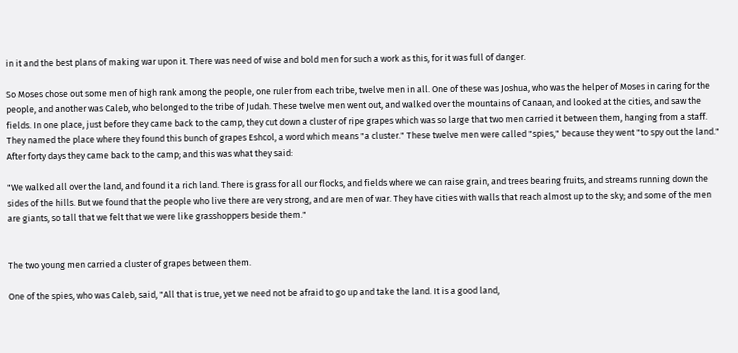in it and the best plans of making war upon it. There was need of wise and bold men for such a work as this, for it was full of danger.

So Moses chose out some men of high rank among the people, one ruler from each tribe, twelve men in all. One of these was Joshua, who was the helper of Moses in caring for the people, and another was Caleb, who belonged to the tribe of Judah. These twelve men went out, and walked over the mountains of Canaan, and looked at the cities, and saw the fields. In one place, just before they came back to the camp, they cut down a cluster of ripe grapes which was so large that two men carried it between them, hanging from a staff. They named the place where they found this bunch of grapes Eshcol, a word which means "a cluster." These twelve men were called "spies," because they went "to spy out the land." After forty days they came back to the camp; and this was what they said:

"We walked all over the land, and found it a rich land. There is grass for all our flocks, and fields where we can raise grain, and trees bearing fruits, and streams running down the sides of the hills. But we found that the people who live there are very strong, and are men of war. They have cities with walls that reach almost up to the sky; and some of the men are giants, so tall that we felt that we were like grasshoppers beside them."


The two young men carried a cluster of grapes between them.

One of the spies, who was Caleb, said, "All that is true, yet we need not be afraid to go up and take the land. It is a good land,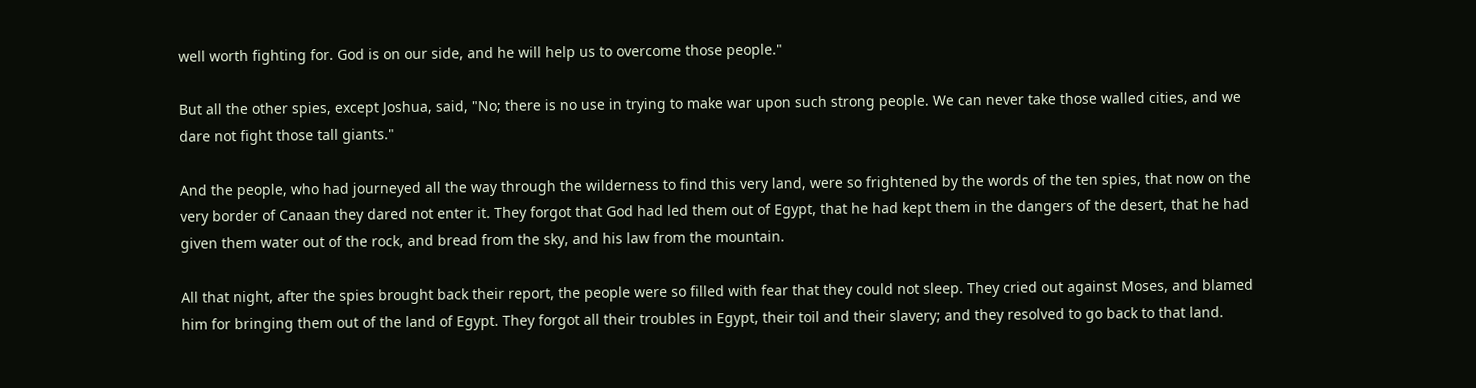well worth fighting for. God is on our side, and he will help us to overcome those people."

But all the other spies, except Joshua, said, "No; there is no use in trying to make war upon such strong people. We can never take those walled cities, and we dare not fight those tall giants."

And the people, who had journeyed all the way through the wilderness to find this very land, were so frightened by the words of the ten spies, that now on the very border of Canaan they dared not enter it. They forgot that God had led them out of Egypt, that he had kept them in the dangers of the desert, that he had given them water out of the rock, and bread from the sky, and his law from the mountain.

All that night, after the spies brought back their report, the people were so filled with fear that they could not sleep. They cried out against Moses, and blamed him for bringing them out of the land of Egypt. They forgot all their troubles in Egypt, their toil and their slavery; and they resolved to go back to that land.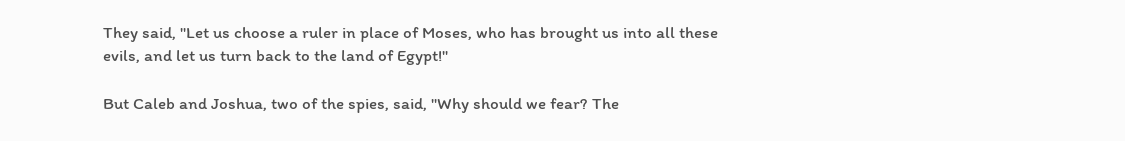They said, "Let us choose a ruler in place of Moses, who has brought us into all these evils, and let us turn back to the land of Egypt!"

But Caleb and Joshua, two of the spies, said, "Why should we fear? The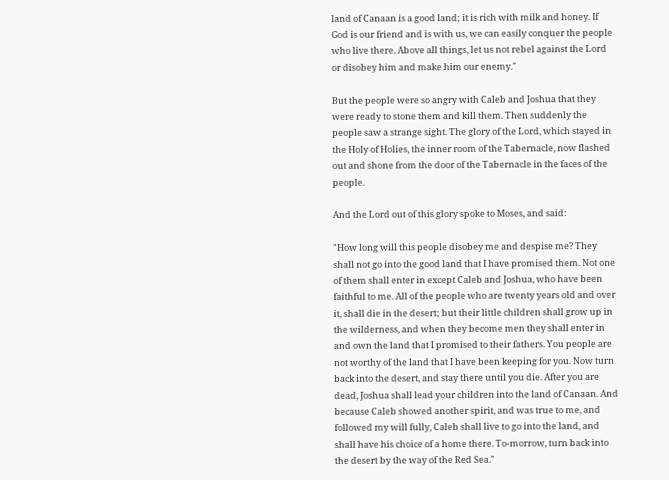land of Canaan is a good land; it is rich with milk and honey. If God is our friend and is with us, we can easily conquer the people who live there. Above all things, let us not rebel against the Lord or disobey him and make him our enemy."

But the people were so angry with Caleb and Joshua that they were ready to stone them and kill them. Then suddenly the people saw a strange sight. The glory of the Lord, which stayed in the Holy of Holies, the inner room of the Tabernacle, now flashed out and shone from the door of the Tabernacle in the faces of the people.

And the Lord out of this glory spoke to Moses, and said:

"How long will this people disobey me and despise me? They shall not go into the good land that I have promised them. Not one of them shall enter in except Caleb and Joshua, who have been faithful to me. All of the people who are twenty years old and over it, shall die in the desert; but their little children shall grow up in the wilderness, and when they become men they shall enter in and own the land that I promised to their fathers. You people are not worthy of the land that I have been keeping for you. Now turn back into the desert, and stay there until you die. After you are dead, Joshua shall lead your children into the land of Canaan. And because Caleb showed another spirit, and was true to me, and followed my will fully, Caleb shall live to go into the land, and shall have his choice of a home there. To-morrow, turn back into the desert by the way of the Red Sea."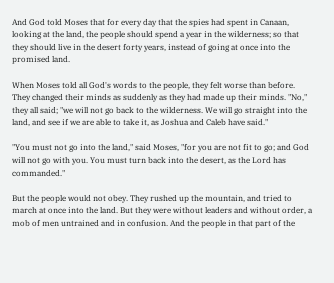And God told Moses that for every day that the spies had spent in Canaan, looking at the land, the people should spend a year in the wilderness; so that they should live in the desert forty years, instead of going at once into the promised land.

When Moses told all God's words to the people, they felt worse than before. They changed their minds as suddenly as they had made up their minds. "No," they all said; "we will not go back to the wilderness. We will go straight into the land, and see if we are able to take it, as Joshua and Caleb have said."

"You must not go into the land," said Moses, "for you are not fit to go; and God will not go with you. You must turn back into the desert, as the Lord has commanded."

But the people would not obey. They rushed up the mountain, and tried to march at once into the land. But they were without leaders and without order, a mob of men untrained and in confusion. And the people in that part of the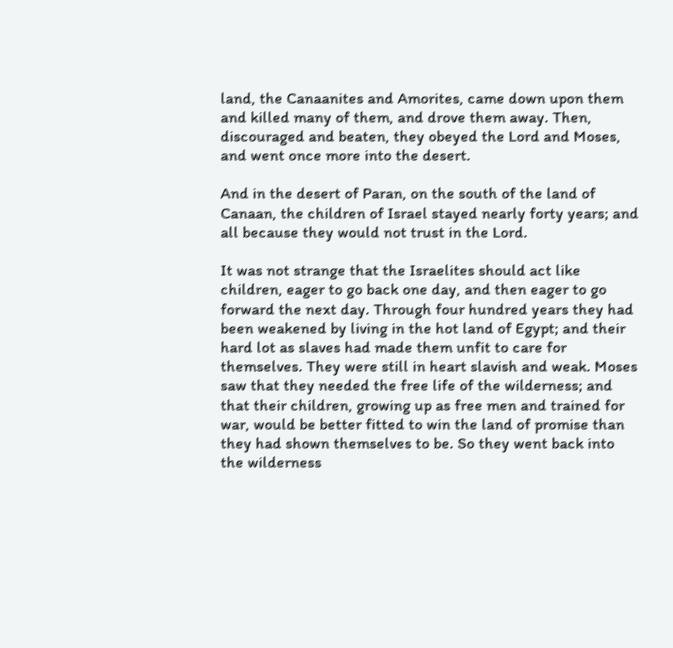land, the Canaanites and Amorites, came down upon them and killed many of them, and drove them away. Then, discouraged and beaten, they obeyed the Lord and Moses, and went once more into the desert.

And in the desert of Paran, on the south of the land of Canaan, the children of Israel stayed nearly forty years; and all because they would not trust in the Lord.

It was not strange that the Israelites should act like children, eager to go back one day, and then eager to go forward the next day. Through four hundred years they had been weakened by living in the hot land of Egypt; and their hard lot as slaves had made them unfit to care for themselves. They were still in heart slavish and weak. Moses saw that they needed the free life of the wilderness; and that their children, growing up as free men and trained for war, would be better fitted to win the land of promise than they had shown themselves to be. So they went back into the wilderness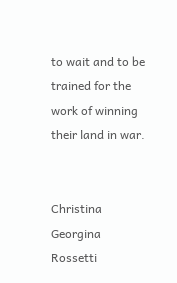to wait and to be trained for the work of winning their land in war.


Christina Georgina Rossetti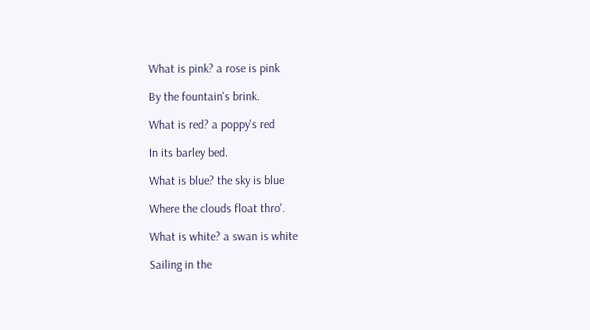What is pink? a rose is pink

By the fountain's brink.

What is red? a poppy's red

In its barley bed.

What is blue? the sky is blue

Where the clouds float thro'.

What is white? a swan is white

Sailing in the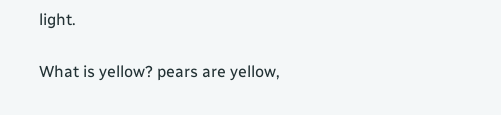light.

What is yellow? pears are yellow,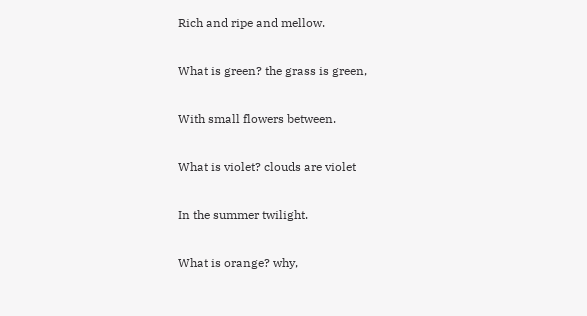Rich and ripe and mellow.

What is green? the grass is green,

With small flowers between.

What is violet? clouds are violet

In the summer twilight.

What is orange? why,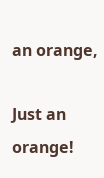an orange,

Just an orange!